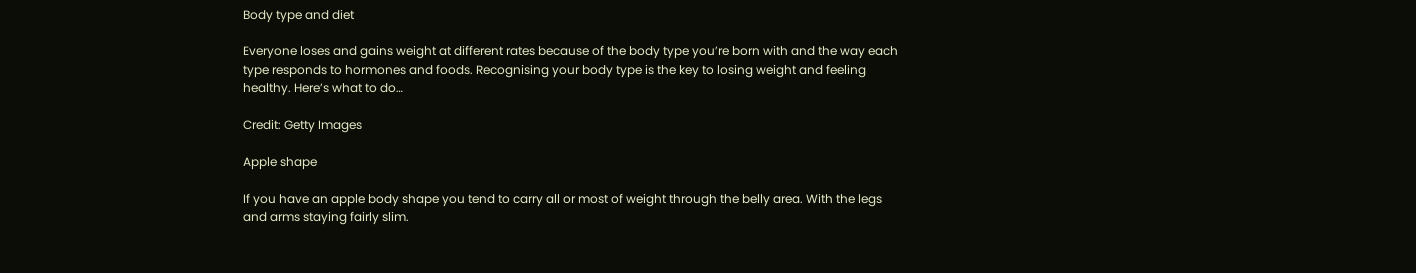Body type and diet

Everyone loses and gains weight at different rates because of the body type you’re born with and the way each type responds to hormones and foods. Recognising your body type is the key to losing weight and feeling healthy. Here’s what to do…

Credit: Getty Images

Apple shape

If you have an apple body shape you tend to carry all or most of weight through the belly area. With the legs and arms staying fairly slim.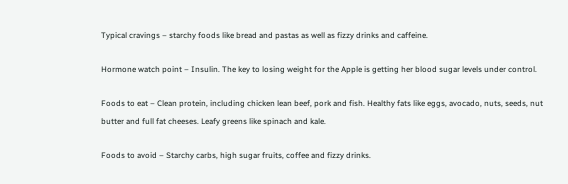Typical cravings – starchy foods like bread and pastas as well as fizzy drinks and caffeine.

Hormone watch point – Insulin. The key to losing weight for the Apple is getting her blood sugar levels under control.

Foods to eat – Clean protein, including chicken lean beef, pork and fish. Healthy fats like eggs, avocado, nuts, seeds, nut butter and full fat cheeses. Leafy greens like spinach and kale.

Foods to avoid – Starchy carbs, high sugar fruits, coffee and fizzy drinks.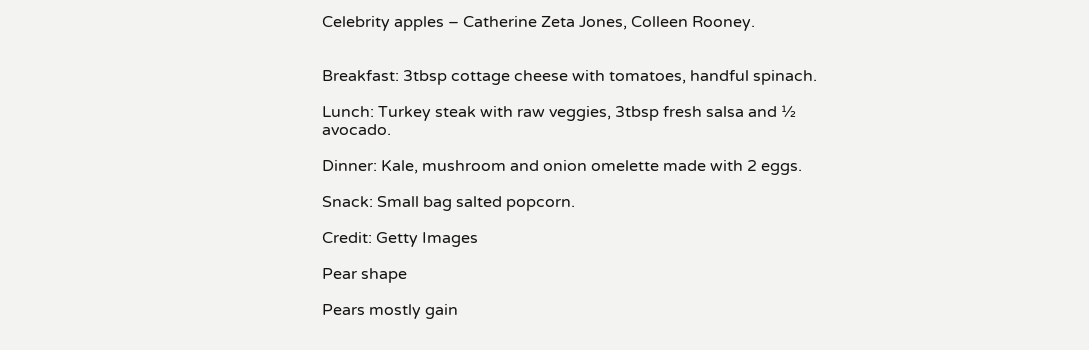Celebrity apples – Catherine Zeta Jones, Colleen Rooney.


Breakfast: 3tbsp cottage cheese with tomatoes, handful spinach.

Lunch: Turkey steak with raw veggies, 3tbsp fresh salsa and ½ avocado.

Dinner: Kale, mushroom and onion omelette made with 2 eggs.

Snack: Small bag salted popcorn.

Credit: Getty Images

Pear shape

Pears mostly gain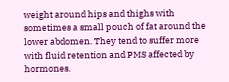weight around hips and thighs with sometimes a small pouch of fat around the lower abdomen. They tend to suffer more with fluid retention and PMS affected by hormones.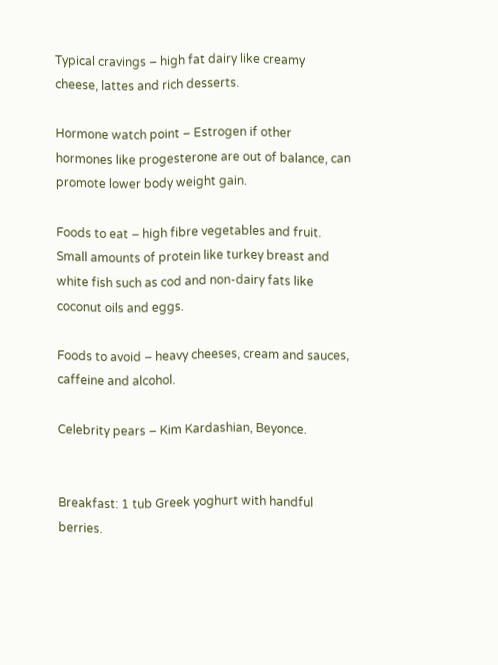Typical cravings – high fat dairy like creamy cheese, lattes and rich desserts.

Hormone watch point – Estrogen if other hormones like progesterone are out of balance, can promote lower body weight gain.

Foods to eat – high fibre vegetables and fruit. Small amounts of protein like turkey breast and white fish such as cod and non-dairy fats like coconut oils and eggs.

Foods to avoid – heavy cheeses, cream and sauces, caffeine and alcohol.

Celebrity pears – Kim Kardashian, Beyonce.


Breakfast: 1 tub Greek yoghurt with handful berries.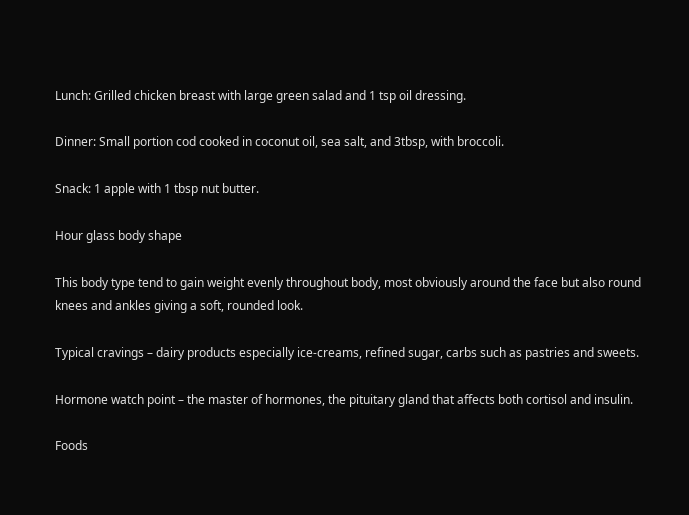Lunch: Grilled chicken breast with large green salad and 1 tsp oil dressing.

Dinner: Small portion cod cooked in coconut oil, sea salt, and 3tbsp, with broccoli.

Snack: 1 apple with 1 tbsp nut butter.

Hour glass body shape

This body type tend to gain weight evenly throughout body, most obviously around the face but also round knees and ankles giving a soft, rounded look.

Typical cravings – dairy products especially ice-creams, refined sugar, carbs such as pastries and sweets.

Hormone watch point – the master of hormones, the pituitary gland that affects both cortisol and insulin.

Foods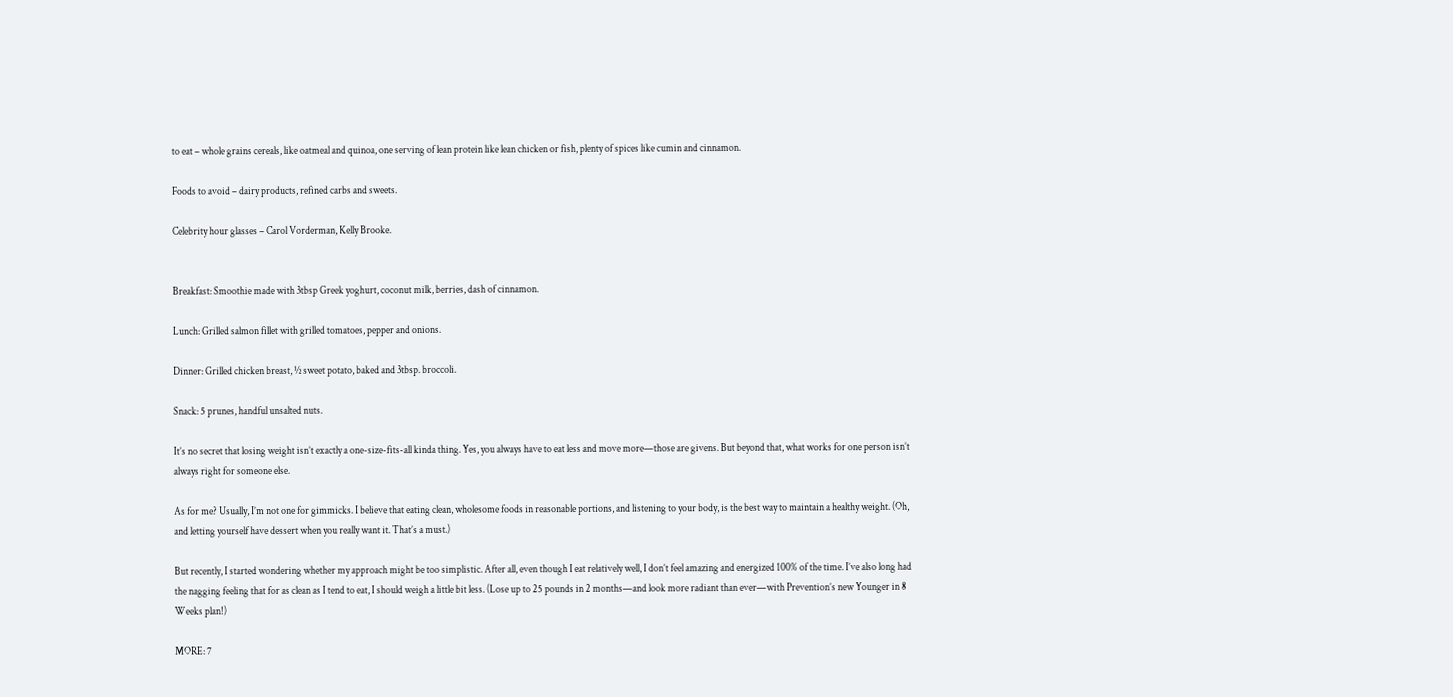to eat – whole grains cereals, like oatmeal and quinoa, one serving of lean protein like lean chicken or fish, plenty of spices like cumin and cinnamon.

Foods to avoid – dairy products, refined carbs and sweets.

Celebrity hour glasses – Carol Vorderman, Kelly Brooke.


Breakfast: Smoothie made with 3tbsp Greek yoghurt, coconut milk, berries, dash of cinnamon.

Lunch: Grilled salmon fillet with grilled tomatoes, pepper and onions.

Dinner: Grilled chicken breast, ½ sweet potato, baked and 3tbsp. broccoli.

Snack: 5 prunes, handful unsalted nuts.

It’s no secret that losing weight isn’t exactly a one-size-fits-all kinda thing. Yes, you always have to eat less and move more—those are givens. But beyond that, what works for one person isn’t always right for someone else.

As for me? Usually, I’m not one for gimmicks. I believe that eating clean, wholesome foods in reasonable portions, and listening to your body, is the best way to maintain a healthy weight. (Oh, and letting yourself have dessert when you really want it. That’s a must.)

But recently, I started wondering whether my approach might be too simplistic. After all, even though I eat relatively well, I don’t feel amazing and energized 100% of the time. I’ve also long had the nagging feeling that for as clean as I tend to eat, I should weigh a little bit less. (Lose up to 25 pounds in 2 months—and look more radiant than ever—with Prevention’s new Younger in 8 Weeks plan!)

MORE: 7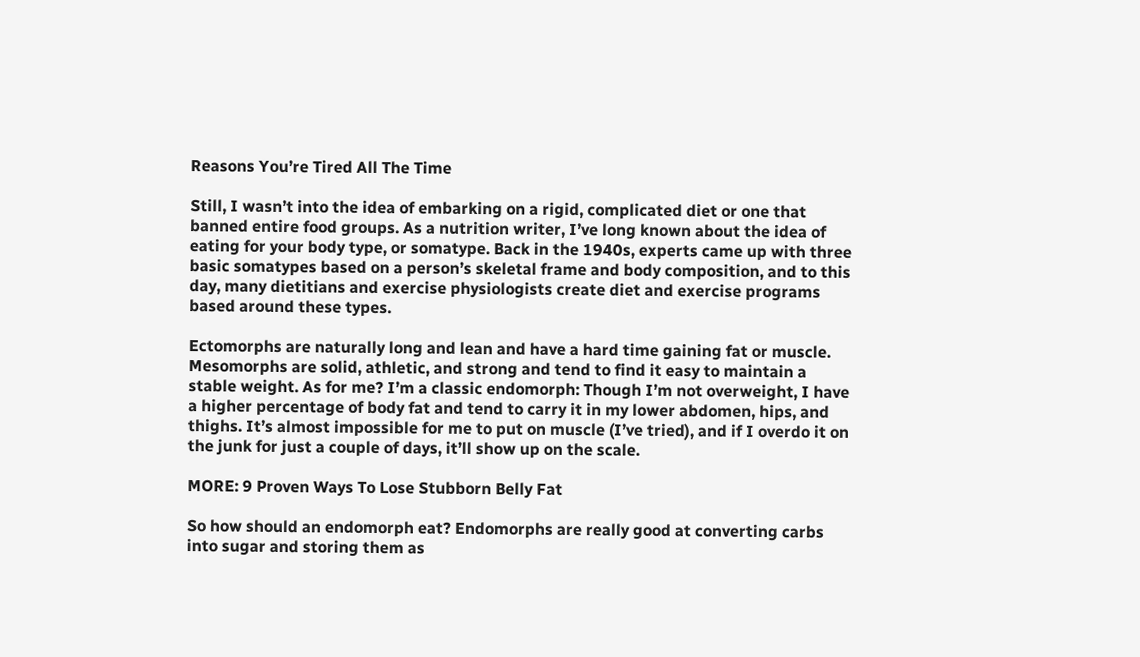Reasons You’re Tired All The Time

Still, I wasn’t into the idea of embarking on a rigid, complicated diet or one that banned entire food groups. As a nutrition writer, I’ve long known about the idea of eating for your body type, or somatype. Back in the 1940s, experts came up with three basic somatypes based on a person’s skeletal frame and body composition, and to this day, many dietitians and exercise physiologists create diet and exercise programs based around these types.

Ectomorphs are naturally long and lean and have a hard time gaining fat or muscle. Mesomorphs are solid, athletic, and strong and tend to find it easy to maintain a stable weight. As for me? I’m a classic endomorph: Though I’m not overweight, I have a higher percentage of body fat and tend to carry it in my lower abdomen, hips, and thighs. It’s almost impossible for me to put on muscle (I’ve tried), and if I overdo it on the junk for just a couple of days, it’ll show up on the scale.

MORE: 9 Proven Ways To Lose Stubborn Belly Fat

So how should an endomorph eat? Endomorphs are really good at converting carbs into sugar and storing them as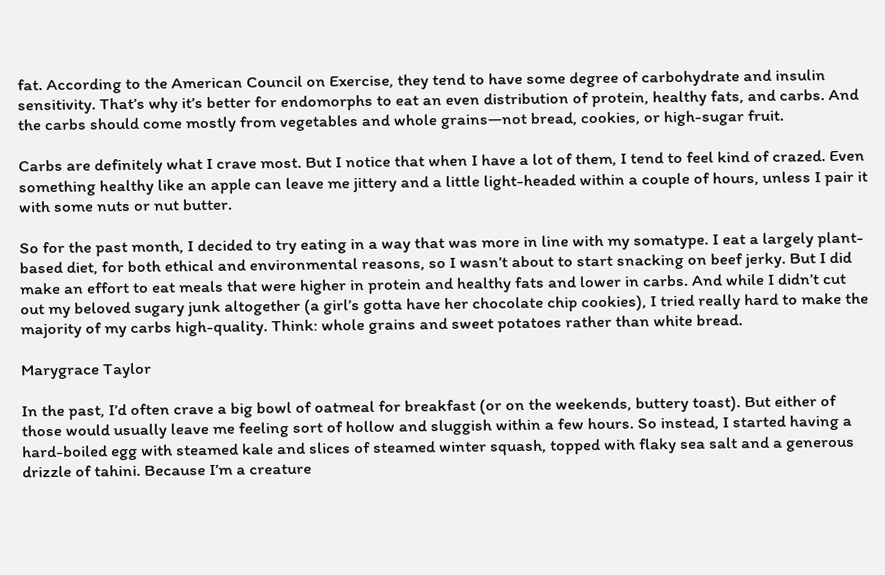fat. According to the American Council on Exercise, they tend to have some degree of carbohydrate and insulin sensitivity. That’s why it’s better for endomorphs to eat an even distribution of protein, healthy fats, and carbs. And the carbs should come mostly from vegetables and whole grains—not bread, cookies, or high-sugar fruit.

Carbs are definitely what I crave most. But I notice that when I have a lot of them, I tend to feel kind of crazed. Even something healthy like an apple can leave me jittery and a little light-headed within a couple of hours, unless I pair it with some nuts or nut butter.

So for the past month, I decided to try eating in a way that was more in line with my somatype. I eat a largely plant-based diet, for both ethical and environmental reasons, so I wasn’t about to start snacking on beef jerky. But I did make an effort to eat meals that were higher in protein and healthy fats and lower in carbs. And while I didn’t cut out my beloved sugary junk altogether (a girl’s gotta have her chocolate chip cookies), I tried really hard to make the majority of my carbs high-quality. Think: whole grains and sweet potatoes rather than white bread.

Marygrace Taylor

In the past, I’d often crave a big bowl of oatmeal for breakfast (or on the weekends, buttery toast). But either of those would usually leave me feeling sort of hollow and sluggish within a few hours. So instead, I started having a hard-boiled egg with steamed kale and slices of steamed winter squash, topped with flaky sea salt and a generous drizzle of tahini. Because I’m a creature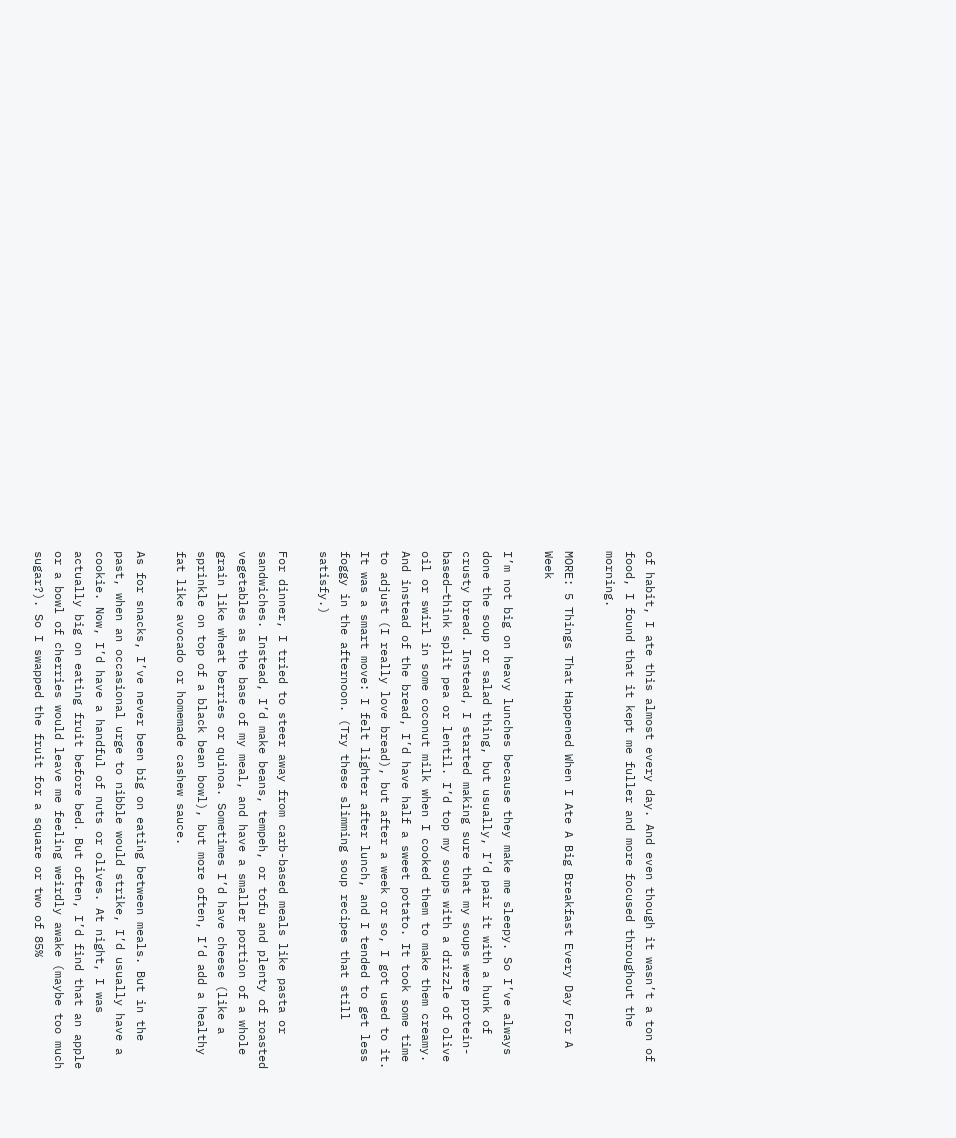of habit, I ate this almost every day. And even though it wasn’t a ton of food, I found that it kept me fuller and more focused throughout the morning.

MORE: 5 Things That Happened When I Ate A Big Breakfast Every Day For A Week

I’m not big on heavy lunches because they make me sleepy. So I’ve always done the soup or salad thing, but usually, I’d pair it with a hunk of crusty bread. Instead, I started making sure that my soups were protein-based—think split pea or lentil. I’d top my soups with a drizzle of olive oil or swirl in some coconut milk when I cooked them to make them creamy. And instead of the bread, I’d have half a sweet potato. It took some time to adjust (I really love bread), but after a week or so, I got used to it. It was a smart move: I felt lighter after lunch, and I tended to get less foggy in the afternoon. (Try these slimming soup recipes that still satisfy.)

For dinner, I tried to steer away from carb-based meals like pasta or sandwiches. Instead, I’d make beans, tempeh, or tofu and plenty of roasted vegetables as the base of my meal, and have a smaller portion of a whole grain like wheat berries or quinoa. Sometimes I’d have cheese (like a sprinkle on top of a black bean bowl), but more often, I’d add a healthy fat like avocado or homemade cashew sauce.

As for snacks, I’ve never been big on eating between meals. But in the past, when an occasional urge to nibble would strike, I’d usually have a cookie. Now, I’d have a handful of nuts or olives. At night, I was actually big on eating fruit before bed. But often, I’d find that an apple or a bowl of cherries would leave me feeling weirdly awake (maybe too much sugar?). So I swapped the fruit for a square or two of 85%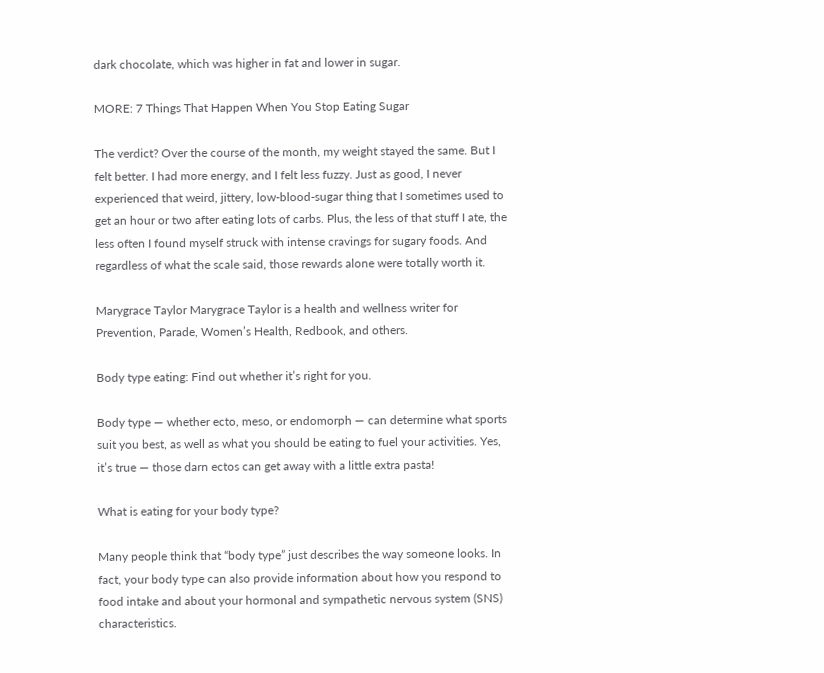dark chocolate, which was higher in fat and lower in sugar.

MORE: 7 Things That Happen When You Stop Eating Sugar

The verdict? Over the course of the month, my weight stayed the same. But I felt better. I had more energy, and I felt less fuzzy. Just as good, I never experienced that weird, jittery, low-blood-sugar thing that I sometimes used to get an hour or two after eating lots of carbs. Plus, the less of that stuff I ate, the less often I found myself struck with intense cravings for sugary foods. And regardless of what the scale said, those rewards alone were totally worth it.

Marygrace Taylor Marygrace Taylor is a health and wellness writer for Prevention, Parade, Women’s Health, Redbook, and others.

Body type eating: Find out whether it’s right for you.

Body type — whether ecto, meso, or endomorph — can determine what sports suit you best, as well as what you should be eating to fuel your activities. Yes, it’s true — those darn ectos can get away with a little extra pasta!

What is eating for your body type?

Many people think that “body type” just describes the way someone looks. In fact, your body type can also provide information about how you respond to food intake and about your hormonal and sympathetic nervous system (SNS) characteristics.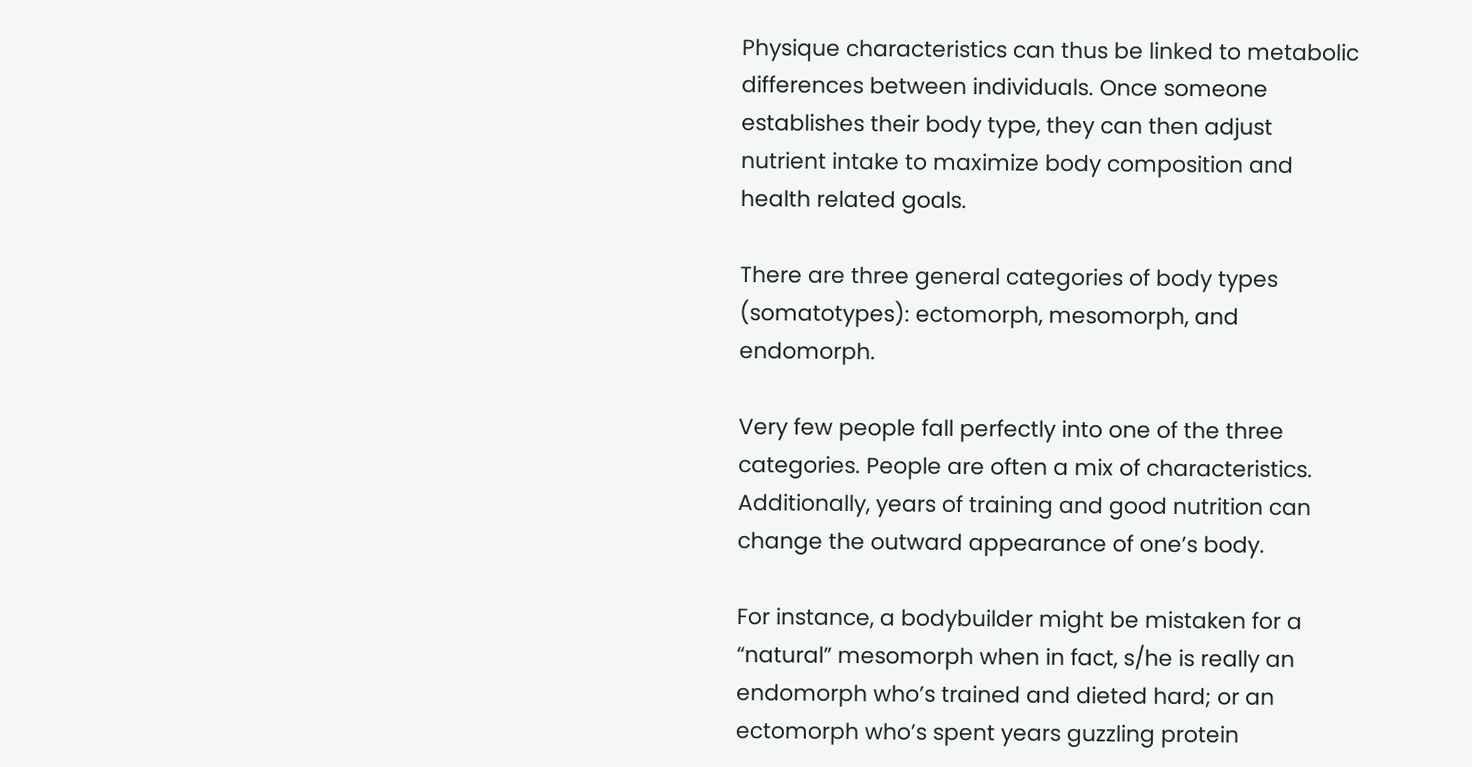Physique characteristics can thus be linked to metabolic differences between individuals. Once someone establishes their body type, they can then adjust nutrient intake to maximize body composition and health related goals.

There are three general categories of body types (somatotypes): ectomorph, mesomorph, and endomorph.

Very few people fall perfectly into one of the three categories. People are often a mix of characteristics. Additionally, years of training and good nutrition can change the outward appearance of one’s body.

For instance, a bodybuilder might be mistaken for a “natural” mesomorph when in fact, s/he is really an endomorph who’s trained and dieted hard; or an ectomorph who’s spent years guzzling protein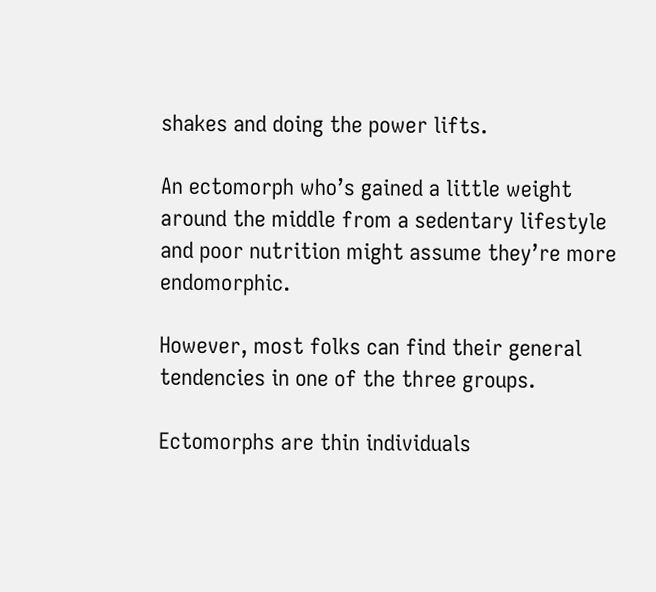shakes and doing the power lifts.

An ectomorph who’s gained a little weight around the middle from a sedentary lifestyle and poor nutrition might assume they’re more endomorphic.

However, most folks can find their general tendencies in one of the three groups.

Ectomorphs are thin individuals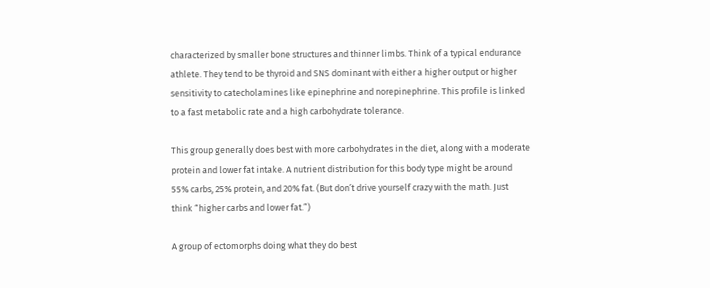characterized by smaller bone structures and thinner limbs. Think of a typical endurance athlete. They tend to be thyroid and SNS dominant with either a higher output or higher sensitivity to catecholamines like epinephrine and norepinephrine. This profile is linked to a fast metabolic rate and a high carbohydrate tolerance.

This group generally does best with more carbohydrates in the diet, along with a moderate protein and lower fat intake. A nutrient distribution for this body type might be around 55% carbs, 25% protein, and 20% fat. (But don’t drive yourself crazy with the math. Just think “higher carbs and lower fat.”)

A group of ectomorphs doing what they do best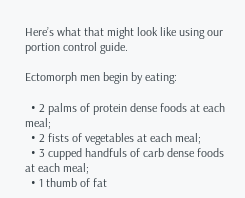Here’s what that might look like using our portion control guide.

Ectomorph men begin by eating:

  • 2 palms of protein dense foods at each meal;
  • 2 fists of vegetables at each meal;
  • 3 cupped handfuls of carb dense foods at each meal;
  • 1 thumb of fat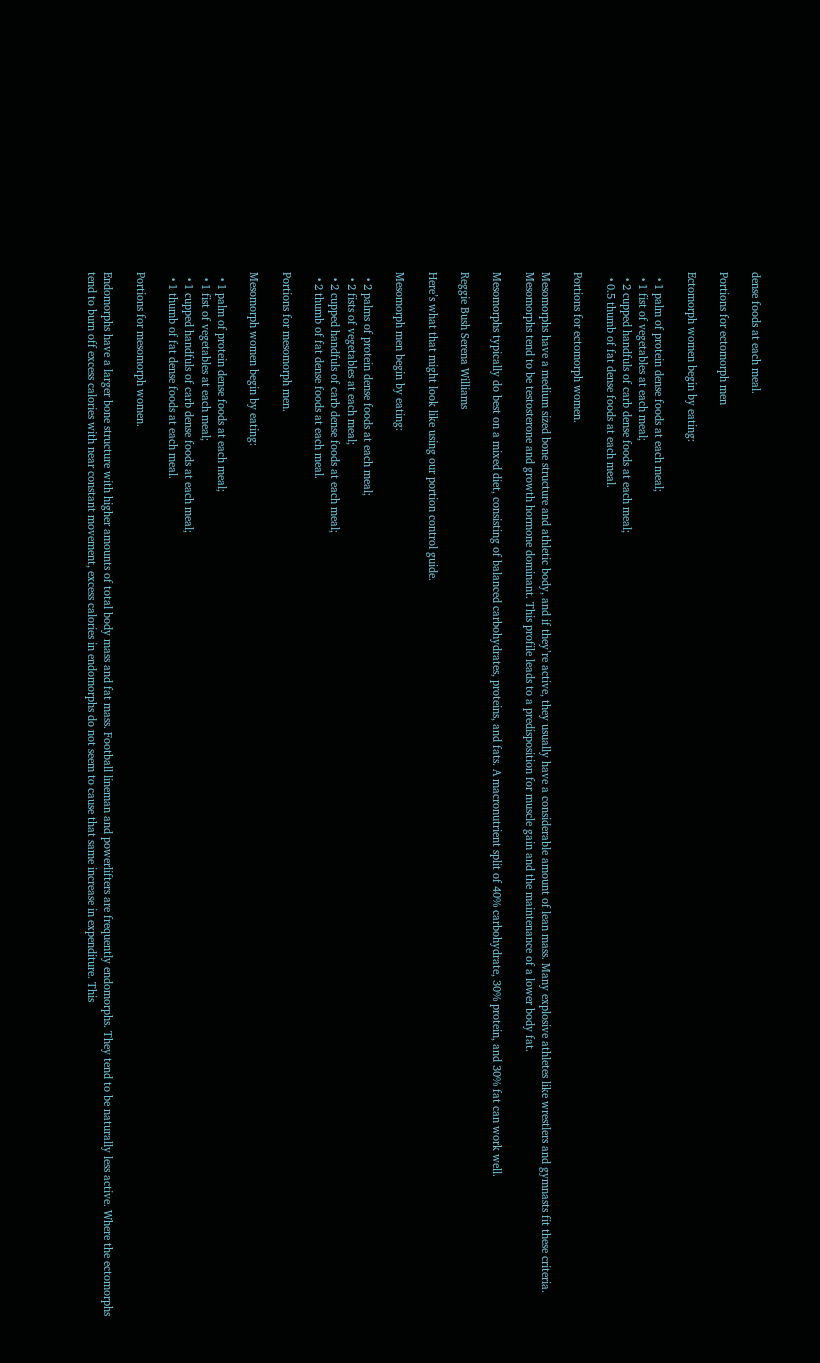dense foods at each meal.

Portions for ectomorph men

Ectomorph women begin by eating:

  • 1 palm of protein dense foods at each meal;
  • 1 fist of vegetables at each meal;
  • 2 cupped handfuls of carb dense foods at each meal;
  • 0.5 thumb of fat dense foods at each meal.

Portions for ectomorph women.

Mesomorphs have a medium sized bone structure and athletic body, and if they’re active, they usually have a considerable amount of lean mass. Many explosive athletes like wrestlers and gymnasts fit these criteria. Mesomorphs tend to be testosterone and growth hormone dominant. This profile leads to a predisposition for muscle gain and the maintenance of a lower body fat.

Mesomorphs typically do best on a mixed diet, consisting of balanced carbohydrates, proteins, and fats. A macronutrient split of 40% carbohydrate, 30% protein, and 30% fat can work well.

Reggie Bush Serena Williams

Here’s what that might look like using our portion control guide.

Mesomorph men begin by eating:

  • 2 palms of protein dense foods at each meal;
  • 2 fists of vegetables at each meal;
  • 2 cupped handfuls of carb dense foods at each meal;
  • 2 thumb of fat dense foods at each meal.

Portions for mesomorph men.

Mesomorph women begin by eating:

  • 1 palm of protein dense foods at each meal;
  • 1 fist of vegetables at each meal;
  • 1 cupped handfuls of carb dense foods at each meal;
  • 1 thumb of fat dense foods at each meal.

Portions for mesomorph women.

Endomorphs have a larger bone structure with higher amounts of total body mass and fat mass. Football lineman and powerlifters are frequently endomorphs. They tend to be naturally less active. Where the ectomorphs tend to burn off excess calories with near constant movement, excess calories in endomorphs do not seem to cause that same increase in expenditure. This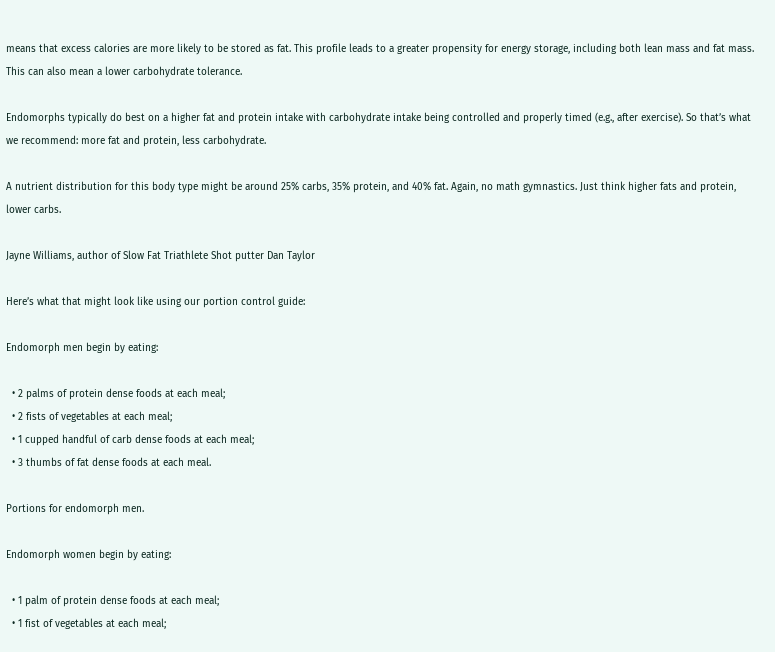means that excess calories are more likely to be stored as fat. This profile leads to a greater propensity for energy storage, including both lean mass and fat mass. This can also mean a lower carbohydrate tolerance.

Endomorphs typically do best on a higher fat and protein intake with carbohydrate intake being controlled and properly timed (e.g., after exercise). So that’s what we recommend: more fat and protein, less carbohydrate.

A nutrient distribution for this body type might be around 25% carbs, 35% protein, and 40% fat. Again, no math gymnastics. Just think higher fats and protein, lower carbs.

Jayne Williams, author of Slow Fat Triathlete Shot putter Dan Taylor

Here’s what that might look like using our portion control guide:

Endomorph men begin by eating:

  • 2 palms of protein dense foods at each meal;
  • 2 fists of vegetables at each meal;
  • 1 cupped handful of carb dense foods at each meal;
  • 3 thumbs of fat dense foods at each meal.

Portions for endomorph men.

Endomorph women begin by eating:

  • 1 palm of protein dense foods at each meal;
  • 1 fist of vegetables at each meal;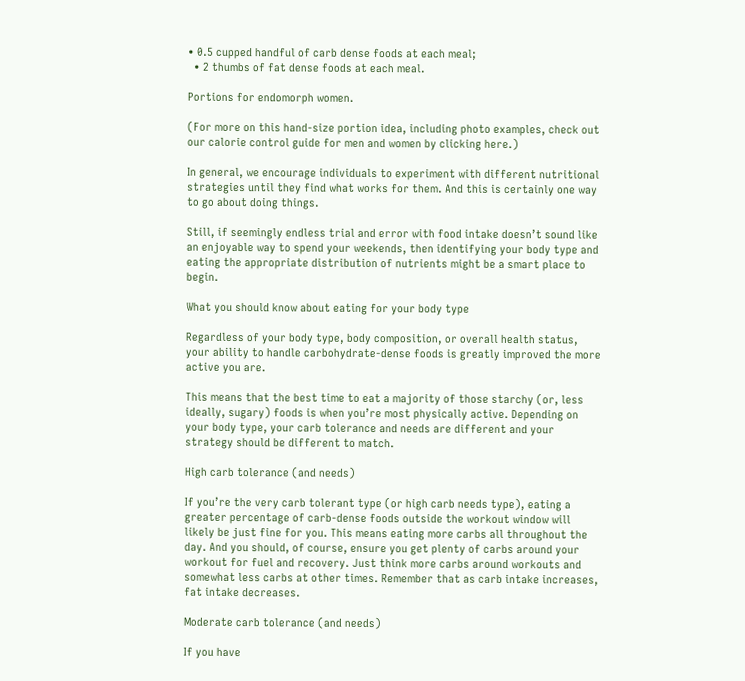• 0.5 cupped handful of carb dense foods at each meal;
  • 2 thumbs of fat dense foods at each meal.

Portions for endomorph women.

(For more on this hand-size portion idea, including photo examples, check out our calorie control guide for men and women by clicking here.)

In general, we encourage individuals to experiment with different nutritional strategies until they find what works for them. And this is certainly one way to go about doing things.

Still, if seemingly endless trial and error with food intake doesn’t sound like an enjoyable way to spend your weekends, then identifying your body type and eating the appropriate distribution of nutrients might be a smart place to begin.

What you should know about eating for your body type

Regardless of your body type, body composition, or overall health status, your ability to handle carbohydrate-dense foods is greatly improved the more active you are.

This means that the best time to eat a majority of those starchy (or, less ideally, sugary) foods is when you’re most physically active. Depending on your body type, your carb tolerance and needs are different and your strategy should be different to match.

High carb tolerance (and needs)

If you’re the very carb tolerant type (or high carb needs type), eating a greater percentage of carb-dense foods outside the workout window will likely be just fine for you. This means eating more carbs all throughout the day. And you should, of course, ensure you get plenty of carbs around your workout for fuel and recovery. Just think more carbs around workouts and somewhat less carbs at other times. Remember that as carb intake increases, fat intake decreases.

Moderate carb tolerance (and needs)

If you have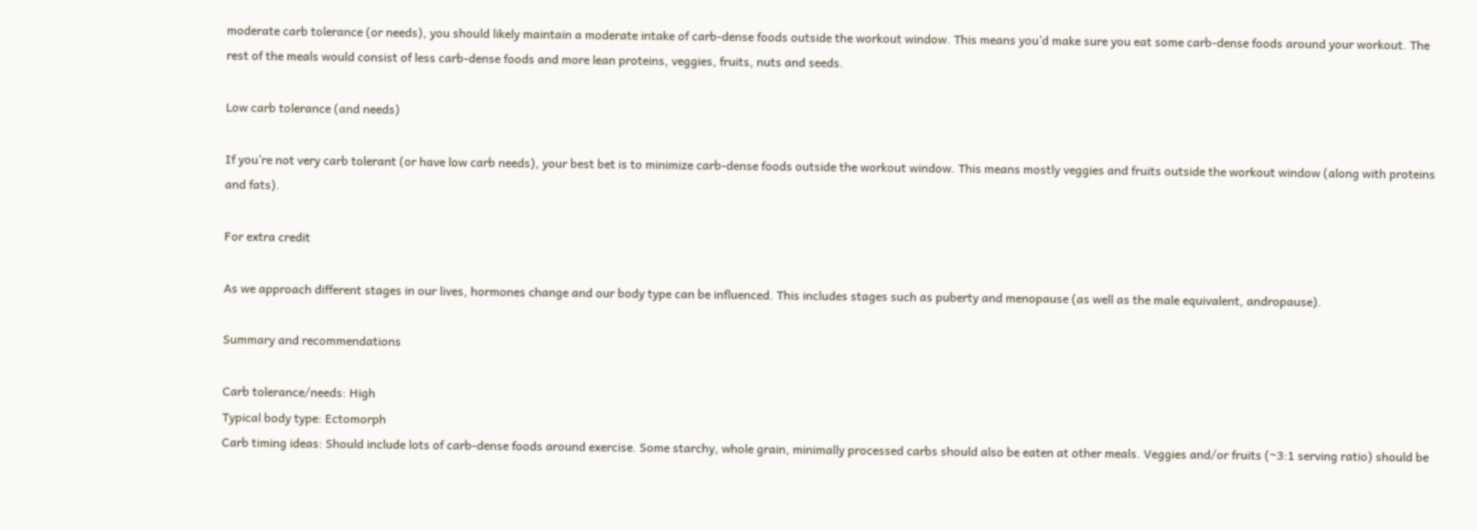moderate carb tolerance (or needs), you should likely maintain a moderate intake of carb-dense foods outside the workout window. This means you’d make sure you eat some carb-dense foods around your workout. The rest of the meals would consist of less carb-dense foods and more lean proteins, veggies, fruits, nuts and seeds.

Low carb tolerance (and needs)

If you’re not very carb tolerant (or have low carb needs), your best bet is to minimize carb-dense foods outside the workout window. This means mostly veggies and fruits outside the workout window (along with proteins and fats).

For extra credit

As we approach different stages in our lives, hormones change and our body type can be influenced. This includes stages such as puberty and menopause (as well as the male equivalent, andropause).

Summary and recommendations

Carb tolerance/needs: High
Typical body type: Ectomorph
Carb timing ideas: Should include lots of carb-dense foods around exercise. Some starchy, whole grain, minimally processed carbs should also be eaten at other meals. Veggies and/or fruits (~3:1 serving ratio) should be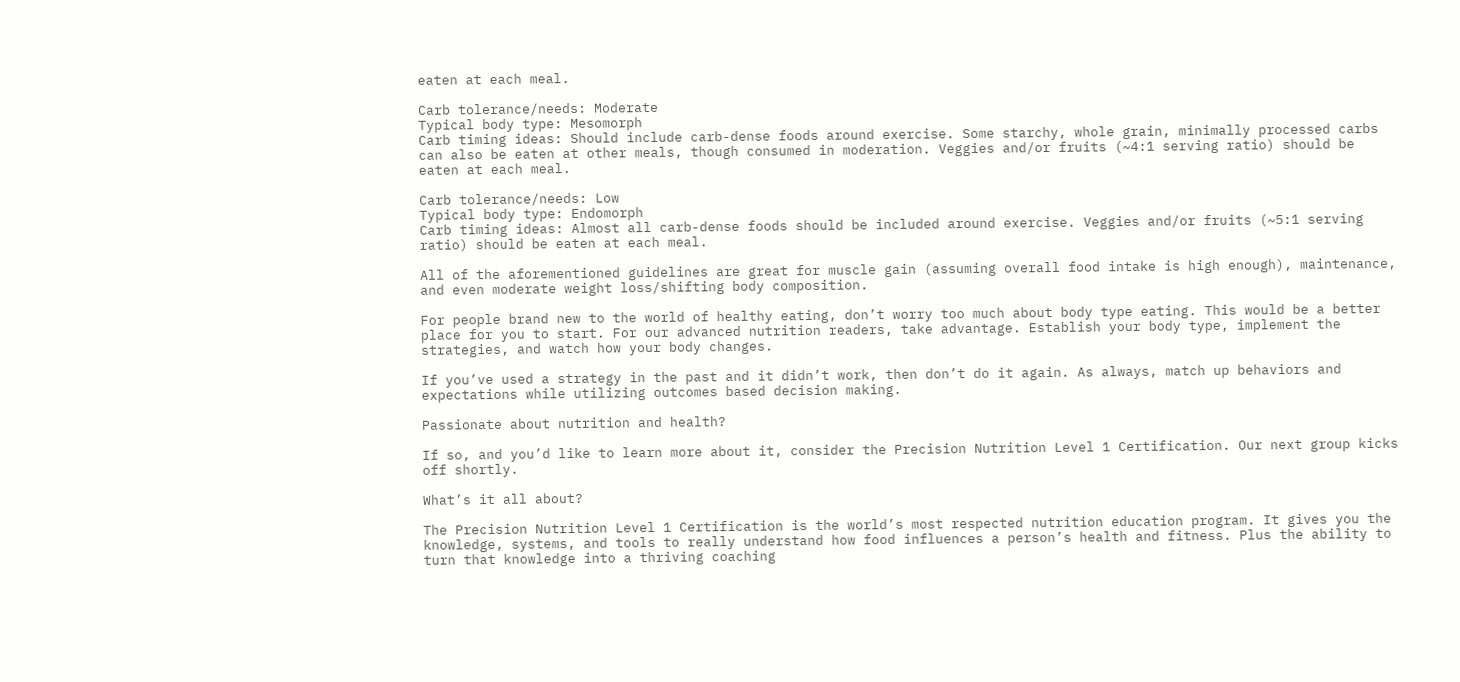eaten at each meal.

Carb tolerance/needs: Moderate
Typical body type: Mesomorph
Carb timing ideas: Should include carb-dense foods around exercise. Some starchy, whole grain, minimally processed carbs can also be eaten at other meals, though consumed in moderation. Veggies and/or fruits (~4:1 serving ratio) should be eaten at each meal.

Carb tolerance/needs: Low
Typical body type: Endomorph
Carb timing ideas: Almost all carb-dense foods should be included around exercise. Veggies and/or fruits (~5:1 serving ratio) should be eaten at each meal.

All of the aforementioned guidelines are great for muscle gain (assuming overall food intake is high enough), maintenance, and even moderate weight loss/shifting body composition.

For people brand new to the world of healthy eating, don’t worry too much about body type eating. This would be a better place for you to start. For our advanced nutrition readers, take advantage. Establish your body type, implement the strategies, and watch how your body changes.

If you’ve used a strategy in the past and it didn’t work, then don’t do it again. As always, match up behaviors and expectations while utilizing outcomes based decision making.

Passionate about nutrition and health?

If so, and you’d like to learn more about it, consider the Precision Nutrition Level 1 Certification. Our next group kicks off shortly.

What’s it all about?

The Precision Nutrition Level 1 Certification is the world’s most respected nutrition education program. It gives you the knowledge, systems, and tools to really understand how food influences a person’s health and fitness. Plus the ability to turn that knowledge into a thriving coaching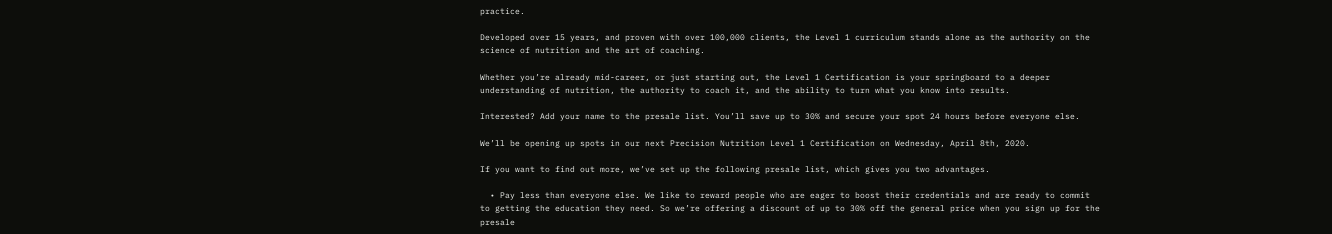practice.

Developed over 15 years, and proven with over 100,000 clients, the Level 1 curriculum stands alone as the authority on the science of nutrition and the art of coaching.

Whether you’re already mid-career, or just starting out, the Level 1 Certification is your springboard to a deeper understanding of nutrition, the authority to coach it, and the ability to turn what you know into results.

Interested? Add your name to the presale list. You’ll save up to 30% and secure your spot 24 hours before everyone else.

We’ll be opening up spots in our next Precision Nutrition Level 1 Certification on Wednesday, April 8th, 2020.

If you want to find out more, we’ve set up the following presale list, which gives you two advantages.

  • Pay less than everyone else. We like to reward people who are eager to boost their credentials and are ready to commit to getting the education they need. So we’re offering a discount of up to 30% off the general price when you sign up for the presale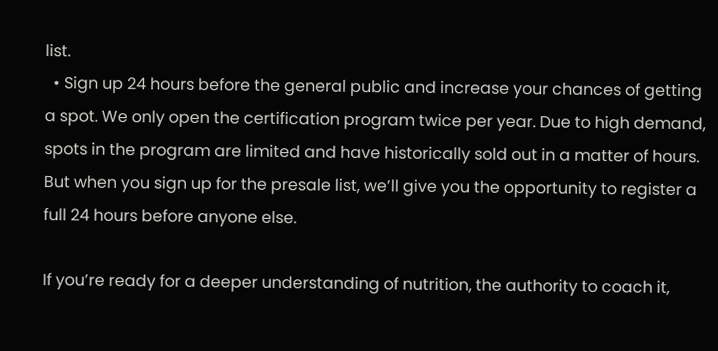list.
  • Sign up 24 hours before the general public and increase your chances of getting a spot. We only open the certification program twice per year. Due to high demand, spots in the program are limited and have historically sold out in a matter of hours. But when you sign up for the presale list, we’ll give you the opportunity to register a full 24 hours before anyone else.

If you’re ready for a deeper understanding of nutrition, the authority to coach it,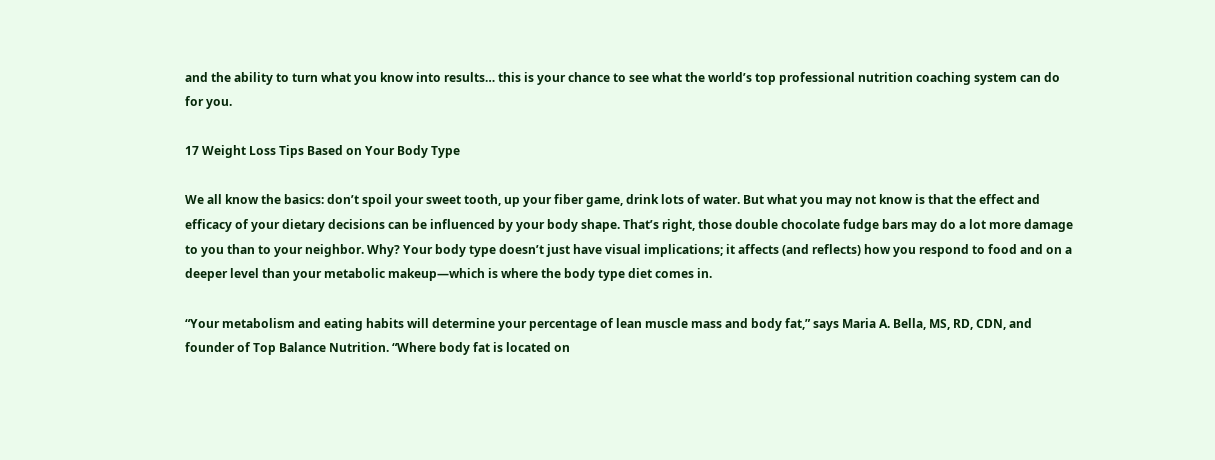and the ability to turn what you know into results… this is your chance to see what the world’s top professional nutrition coaching system can do for you.

17 Weight Loss Tips Based on Your Body Type

We all know the basics: don’t spoil your sweet tooth, up your fiber game, drink lots of water. But what you may not know is that the effect and efficacy of your dietary decisions can be influenced by your body shape. That’s right, those double chocolate fudge bars may do a lot more damage to you than to your neighbor. Why? Your body type doesn’t just have visual implications; it affects (and reflects) how you respond to food and on a deeper level than your metabolic makeup—which is where the body type diet comes in.

“Your metabolism and eating habits will determine your percentage of lean muscle mass and body fat,” says Maria A. Bella, MS, RD, CDN, and founder of Top Balance Nutrition. “Where body fat is located on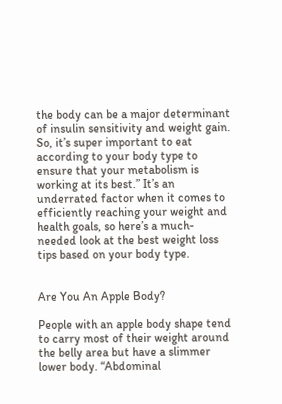the body can be a major determinant of insulin sensitivity and weight gain. So, it’s super important to eat according to your body type to ensure that your metabolism is working at its best.” It’s an underrated factor when it comes to efficiently reaching your weight and health goals, so here’s a much-needed look at the best weight loss tips based on your body type.


Are You An Apple Body?

People with an apple body shape tend to carry most of their weight around the belly area but have a slimmer lower body. “Abdominal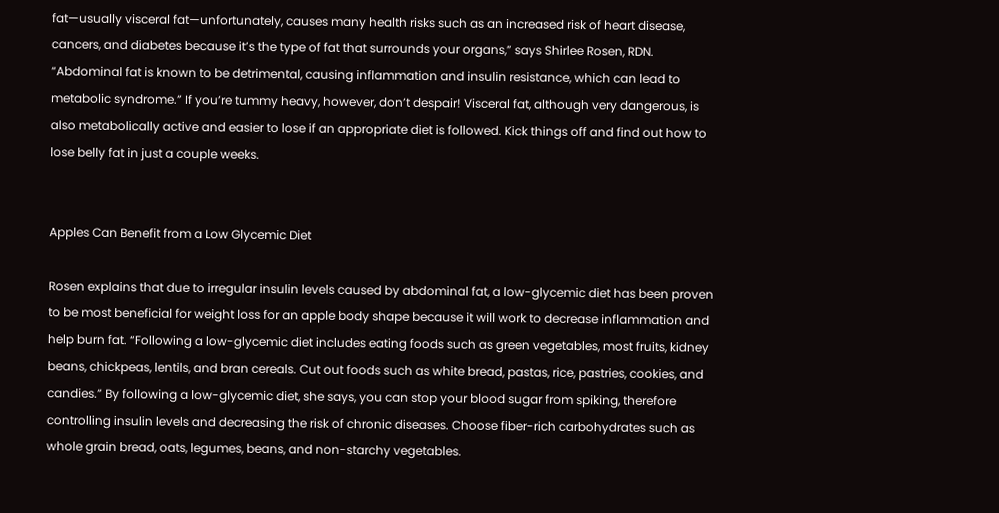fat—usually visceral fat—unfortunately, causes many health risks such as an increased risk of heart disease, cancers, and diabetes because it’s the type of fat that surrounds your organs,” says Shirlee Rosen, RDN. “Abdominal fat is known to be detrimental, causing inflammation and insulin resistance, which can lead to metabolic syndrome.” If you’re tummy heavy, however, don’t despair! Visceral fat, although very dangerous, is also metabolically active and easier to lose if an appropriate diet is followed. Kick things off and find out how to lose belly fat in just a couple weeks.


Apples Can Benefit from a Low Glycemic Diet

Rosen explains that due to irregular insulin levels caused by abdominal fat, a low-glycemic diet has been proven to be most beneficial for weight loss for an apple body shape because it will work to decrease inflammation and help burn fat. “Following a low-glycemic diet includes eating foods such as green vegetables, most fruits, kidney beans, chickpeas, lentils, and bran cereals. Cut out foods such as white bread, pastas, rice, pastries, cookies, and candies.” By following a low-glycemic diet, she says, you can stop your blood sugar from spiking, therefore controlling insulin levels and decreasing the risk of chronic diseases. Choose fiber-rich carbohydrates such as whole grain bread, oats, legumes, beans, and non-starchy vegetables.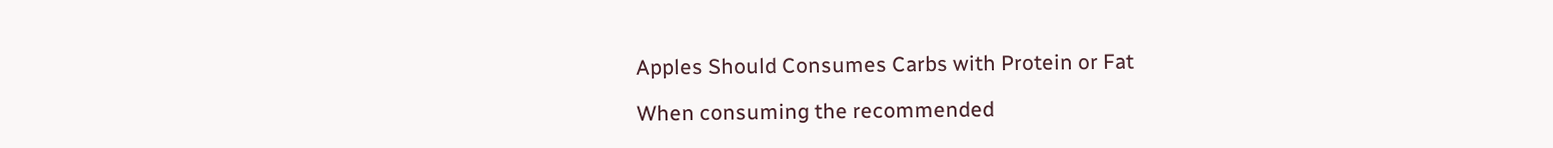Apples Should Consumes Carbs with Protein or Fat

When consuming the recommended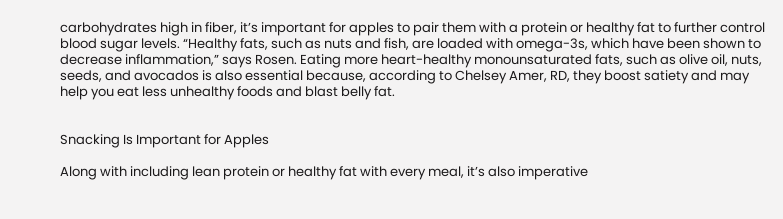carbohydrates high in fiber, it’s important for apples to pair them with a protein or healthy fat to further control blood sugar levels. “Healthy fats, such as nuts and fish, are loaded with omega-3s, which have been shown to decrease inflammation,” says Rosen. Eating more heart-healthy monounsaturated fats, such as olive oil, nuts, seeds, and avocados is also essential because, according to Chelsey Amer, RD, they boost satiety and may help you eat less unhealthy foods and blast belly fat.


Snacking Is Important for Apples

Along with including lean protein or healthy fat with every meal, it’s also imperative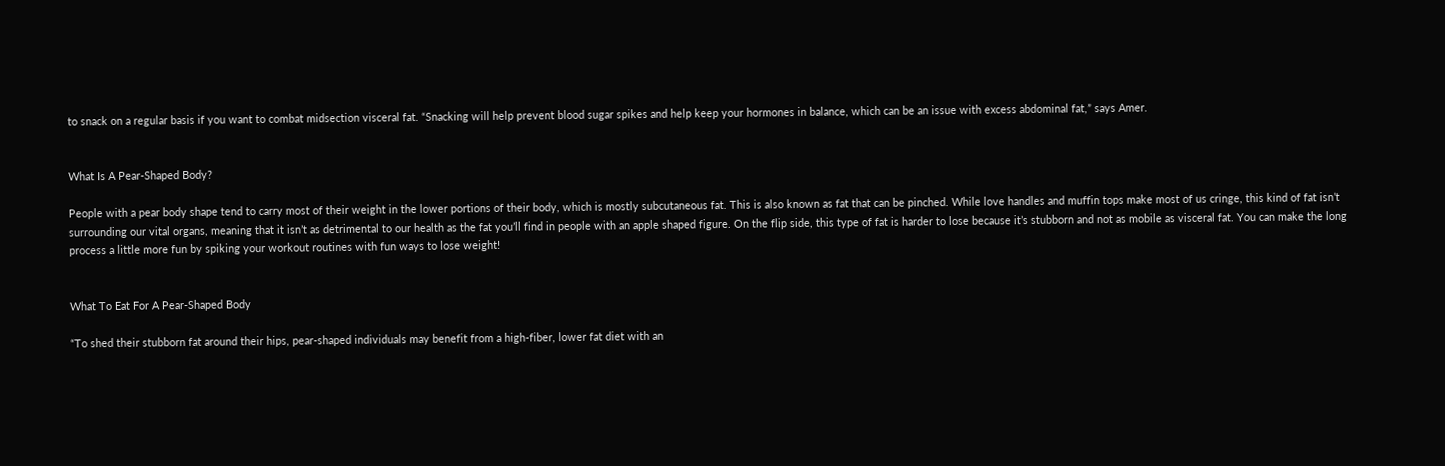to snack on a regular basis if you want to combat midsection visceral fat. “Snacking will help prevent blood sugar spikes and help keep your hormones in balance, which can be an issue with excess abdominal fat,” says Amer.


What Is A Pear-Shaped Body?

People with a pear body shape tend to carry most of their weight in the lower portions of their body, which is mostly subcutaneous fat. This is also known as fat that can be pinched. While love handles and muffin tops make most of us cringe, this kind of fat isn’t surrounding our vital organs, meaning that it isn’t as detrimental to our health as the fat you’ll find in people with an apple shaped figure. On the flip side, this type of fat is harder to lose because it’s stubborn and not as mobile as visceral fat. You can make the long process a little more fun by spiking your workout routines with fun ways to lose weight!


What To Eat For A Pear-Shaped Body

“To shed their stubborn fat around their hips, pear-shaped individuals may benefit from a high-fiber, lower fat diet with an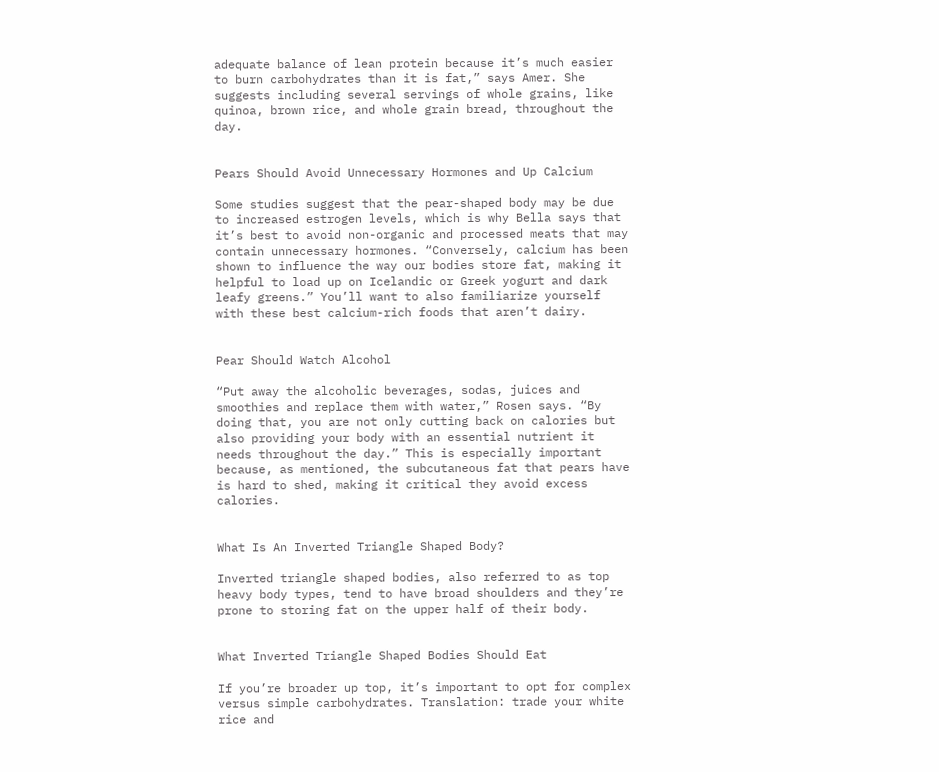adequate balance of lean protein because it’s much easier to burn carbohydrates than it is fat,” says Amer. She suggests including several servings of whole grains, like quinoa, brown rice, and whole grain bread, throughout the day.


Pears Should Avoid Unnecessary Hormones and Up Calcium

Some studies suggest that the pear-shaped body may be due to increased estrogen levels, which is why Bella says that it’s best to avoid non-organic and processed meats that may contain unnecessary hormones. “Conversely, calcium has been shown to influence the way our bodies store fat, making it helpful to load up on Icelandic or Greek yogurt and dark leafy greens.” You’ll want to also familiarize yourself with these best calcium-rich foods that aren’t dairy.


Pear Should Watch Alcohol

“Put away the alcoholic beverages, sodas, juices and smoothies and replace them with water,” Rosen says. “By doing that, you are not only cutting back on calories but also providing your body with an essential nutrient it needs throughout the day.” This is especially important because, as mentioned, the subcutaneous fat that pears have is hard to shed, making it critical they avoid excess calories.


What Is An Inverted Triangle Shaped Body?

Inverted triangle shaped bodies, also referred to as top heavy body types, tend to have broad shoulders and they’re prone to storing fat on the upper half of their body.


What Inverted Triangle Shaped Bodies Should Eat

If you’re broader up top, it’s important to opt for complex versus simple carbohydrates. Translation: trade your white rice and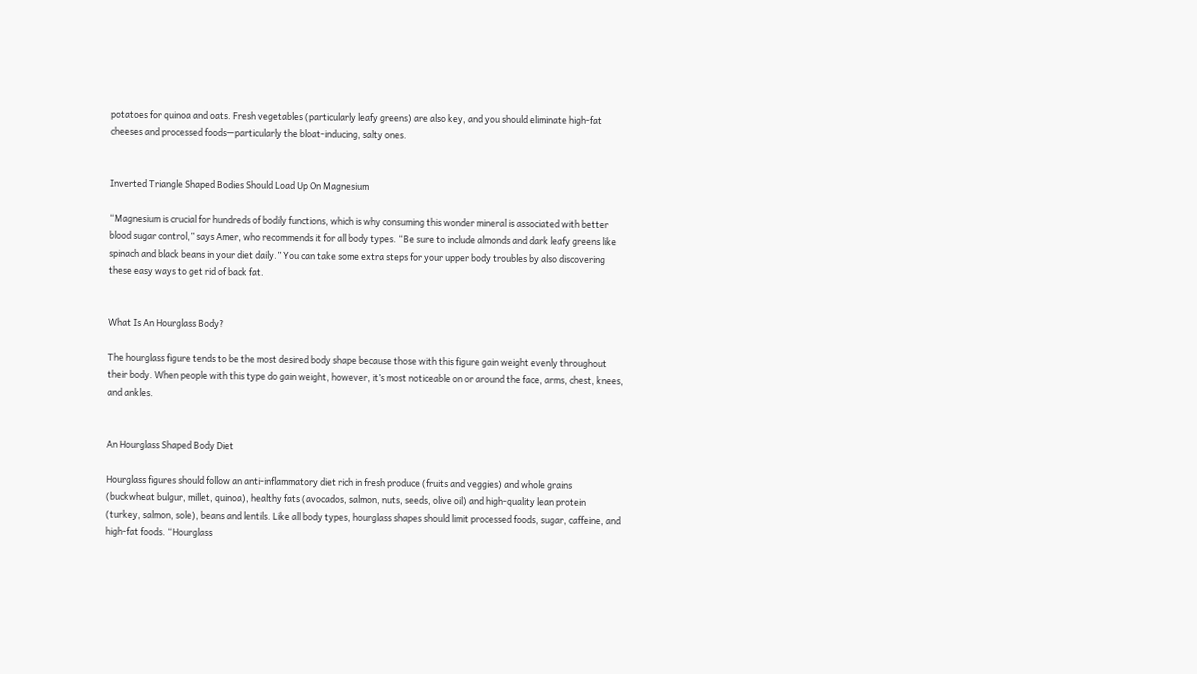potatoes for quinoa and oats. Fresh vegetables (particularly leafy greens) are also key, and you should eliminate high-fat cheeses and processed foods—particularly the bloat-inducing, salty ones.


Inverted Triangle Shaped Bodies Should Load Up On Magnesium

“Magnesium is crucial for hundreds of bodily functions, which is why consuming this wonder mineral is associated with better blood sugar control,” says Amer, who recommends it for all body types. “Be sure to include almonds and dark leafy greens like spinach and black beans in your diet daily.” You can take some extra steps for your upper body troubles by also discovering these easy ways to get rid of back fat.


What Is An Hourglass Body?

The hourglass figure tends to be the most desired body shape because those with this figure gain weight evenly throughout their body. When people with this type do gain weight, however, it’s most noticeable on or around the face, arms, chest, knees, and ankles.


An Hourglass Shaped Body Diet

Hourglass figures should follow an anti-inflammatory diet rich in fresh produce (fruits and veggies) and whole grains (buckwheat bulgur, millet, quinoa), healthy fats (avocados, salmon, nuts, seeds, olive oil) and high-quality lean protein (turkey, salmon, sole), beans and lentils. Like all body types, hourglass shapes should limit processed foods, sugar, caffeine, and high-fat foods. “Hourglass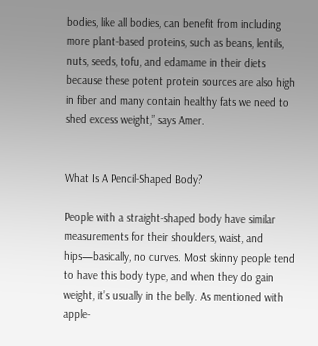bodies, like all bodies, can benefit from including more plant-based proteins, such as beans, lentils, nuts, seeds, tofu, and edamame in their diets because these potent protein sources are also high in fiber and many contain healthy fats we need to shed excess weight,” says Amer.


What Is A Pencil-Shaped Body?

People with a straight-shaped body have similar measurements for their shoulders, waist, and hips—basically, no curves. Most skinny people tend to have this body type, and when they do gain weight, it’s usually in the belly. As mentioned with apple-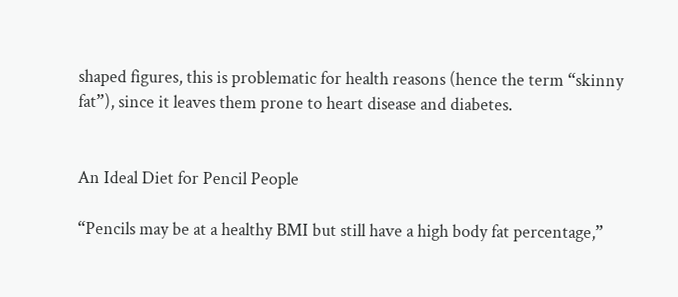shaped figures, this is problematic for health reasons (hence the term “skinny fat”), since it leaves them prone to heart disease and diabetes.


An Ideal Diet for Pencil People

“Pencils may be at a healthy BMI but still have a high body fat percentage,”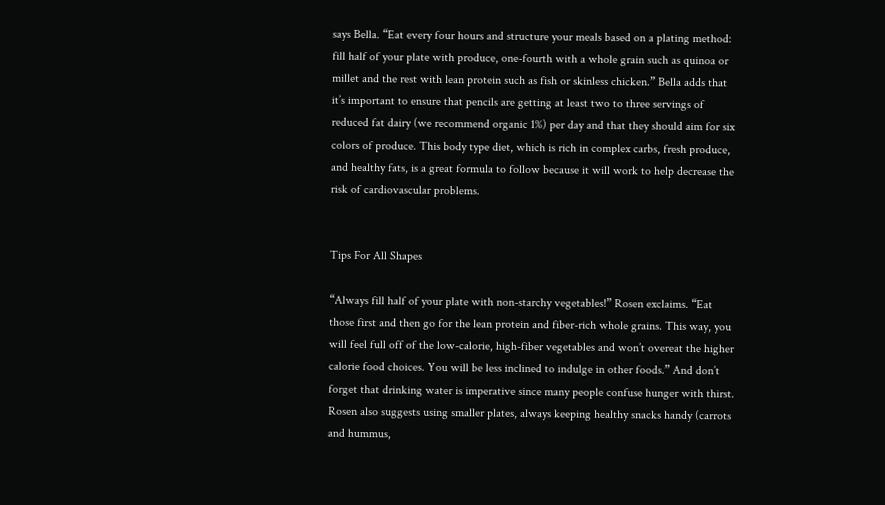says Bella. “Eat every four hours and structure your meals based on a plating method: fill half of your plate with produce, one-fourth with a whole grain such as quinoa or millet and the rest with lean protein such as fish or skinless chicken.” Bella adds that it’s important to ensure that pencils are getting at least two to three servings of reduced fat dairy (we recommend organic 1%) per day and that they should aim for six colors of produce. This body type diet, which is rich in complex carbs, fresh produce, and healthy fats, is a great formula to follow because it will work to help decrease the risk of cardiovascular problems.


Tips For All Shapes

“Always fill half of your plate with non-starchy vegetables!” Rosen exclaims. “Eat those first and then go for the lean protein and fiber-rich whole grains. This way, you will feel full off of the low-calorie, high-fiber vegetables and won’t overeat the higher calorie food choices. You will be less inclined to indulge in other foods.” And don’t forget that drinking water is imperative since many people confuse hunger with thirst. Rosen also suggests using smaller plates, always keeping healthy snacks handy (carrots and hummus,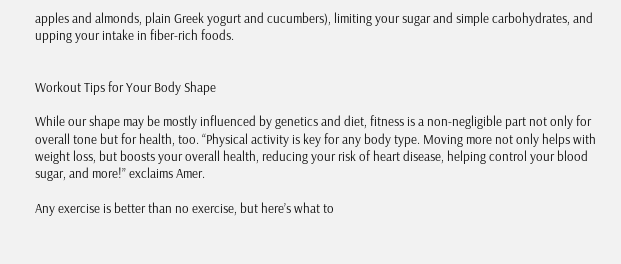apples and almonds, plain Greek yogurt and cucumbers), limiting your sugar and simple carbohydrates, and upping your intake in fiber-rich foods.


Workout Tips for Your Body Shape

While our shape may be mostly influenced by genetics and diet, fitness is a non-negligible part not only for overall tone but for health, too. “Physical activity is key for any body type. Moving more not only helps with weight loss, but boosts your overall health, reducing your risk of heart disease, helping control your blood sugar, and more!” exclaims Amer.

Any exercise is better than no exercise, but here’s what to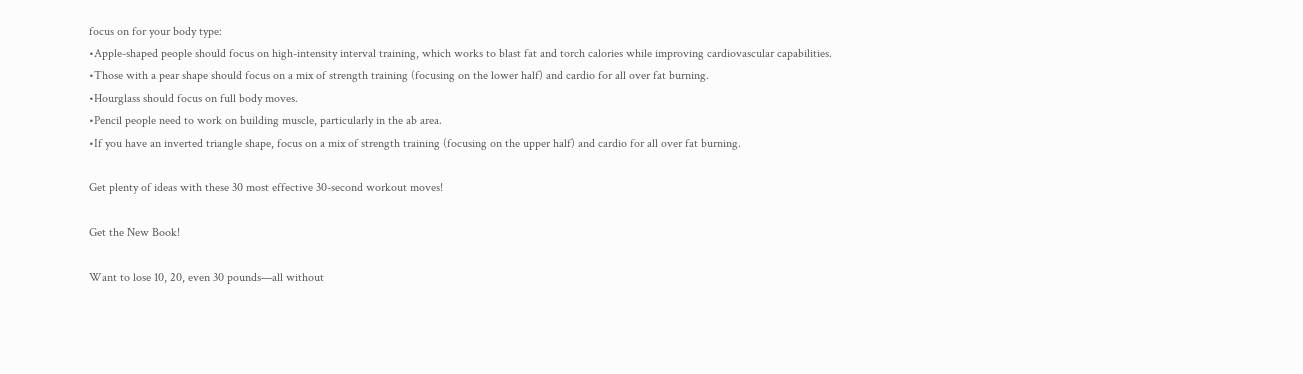focus on for your body type:
•Apple-shaped people should focus on high-intensity interval training, which works to blast fat and torch calories while improving cardiovascular capabilities.
•Those with a pear shape should focus on a mix of strength training (focusing on the lower half) and cardio for all over fat burning.
•Hourglass should focus on full body moves.
•Pencil people need to work on building muscle, particularly in the ab area.
•If you have an inverted triangle shape, focus on a mix of strength training (focusing on the upper half) and cardio for all over fat burning.

Get plenty of ideas with these 30 most effective 30-second workout moves!

Get the New Book!

Want to lose 10, 20, even 30 pounds—all without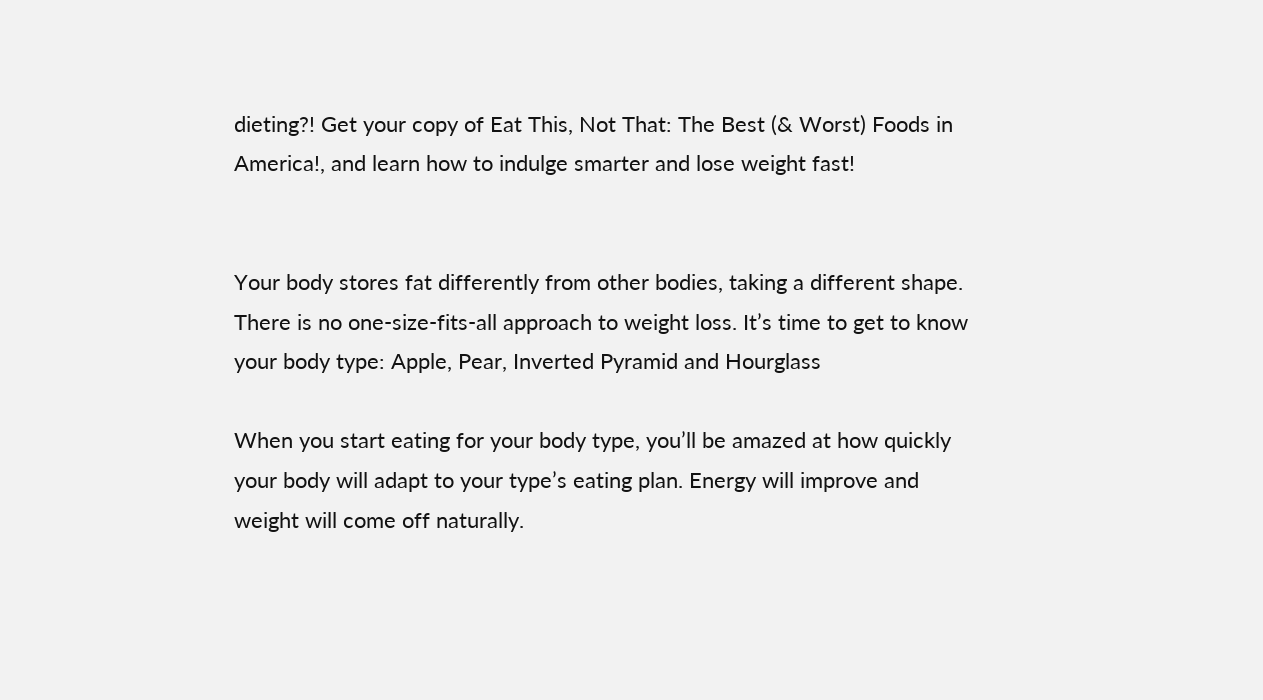dieting?! Get your copy of Eat This, Not That: The Best (& Worst) Foods in America!, and learn how to indulge smarter and lose weight fast!


Your body stores fat differently from other bodies, taking a different shape. There is no one-size-fits-all approach to weight loss. It’s time to get to know your body type: Apple, Pear, Inverted Pyramid and Hourglass

When you start eating for your body type, you’ll be amazed at how quickly your body will adapt to your type’s eating plan. Energy will improve and weight will come off naturally.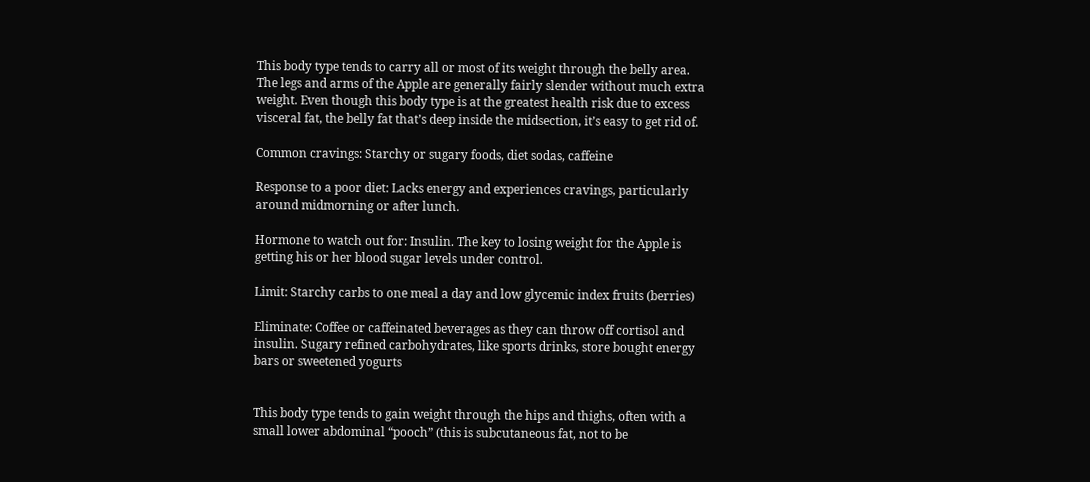This body type tends to carry all or most of its weight through the belly area. The legs and arms of the Apple are generally fairly slender without much extra weight. Even though this body type is at the greatest health risk due to excess visceral fat, the belly fat that’s deep inside the midsection, it’s easy to get rid of.

Common cravings: Starchy or sugary foods, diet sodas, caffeine

Response to a poor diet: Lacks energy and experiences cravings, particularly around midmorning or after lunch.

Hormone to watch out for: Insulin. The key to losing weight for the Apple is getting his or her blood sugar levels under control.

Limit: Starchy carbs to one meal a day and low glycemic index fruits (berries)

Eliminate: Coffee or caffeinated beverages as they can throw off cortisol and insulin. Sugary refined carbohydrates, like sports drinks, store bought energy bars or sweetened yogurts


This body type tends to gain weight through the hips and thighs, often with a small lower abdominal “pooch” (this is subcutaneous fat, not to be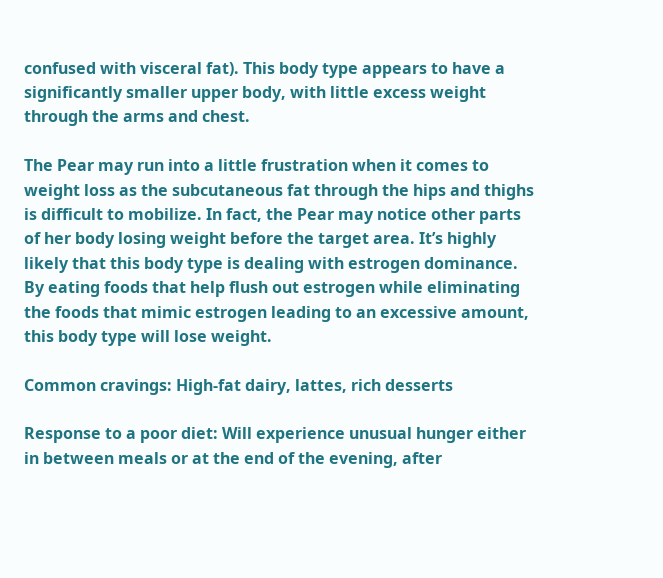confused with visceral fat). This body type appears to have a significantly smaller upper body, with little excess weight through the arms and chest.

The Pear may run into a little frustration when it comes to weight loss as the subcutaneous fat through the hips and thighs is difficult to mobilize. In fact, the Pear may notice other parts of her body losing weight before the target area. It’s highly likely that this body type is dealing with estrogen dominance. By eating foods that help flush out estrogen while eliminating the foods that mimic estrogen leading to an excessive amount, this body type will lose weight.

Common cravings: High-fat dairy, lattes, rich desserts

Response to a poor diet: Will experience unusual hunger either in between meals or at the end of the evening, after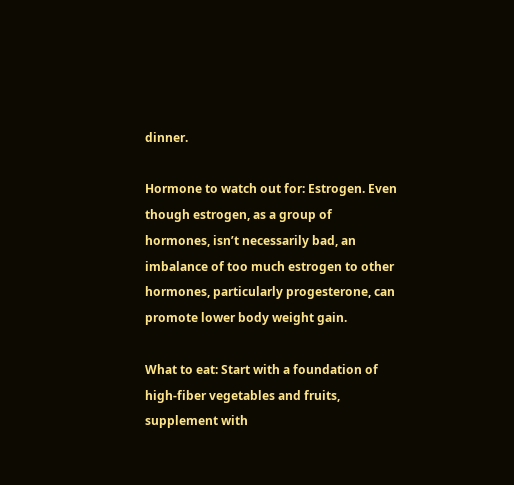dinner.

Hormone to watch out for: Estrogen. Even though estrogen, as a group of hormones, isn’t necessarily bad, an imbalance of too much estrogen to other hormones, particularly progesterone, can promote lower body weight gain.

What to eat: Start with a foundation of high-fiber vegetables and fruits, supplement with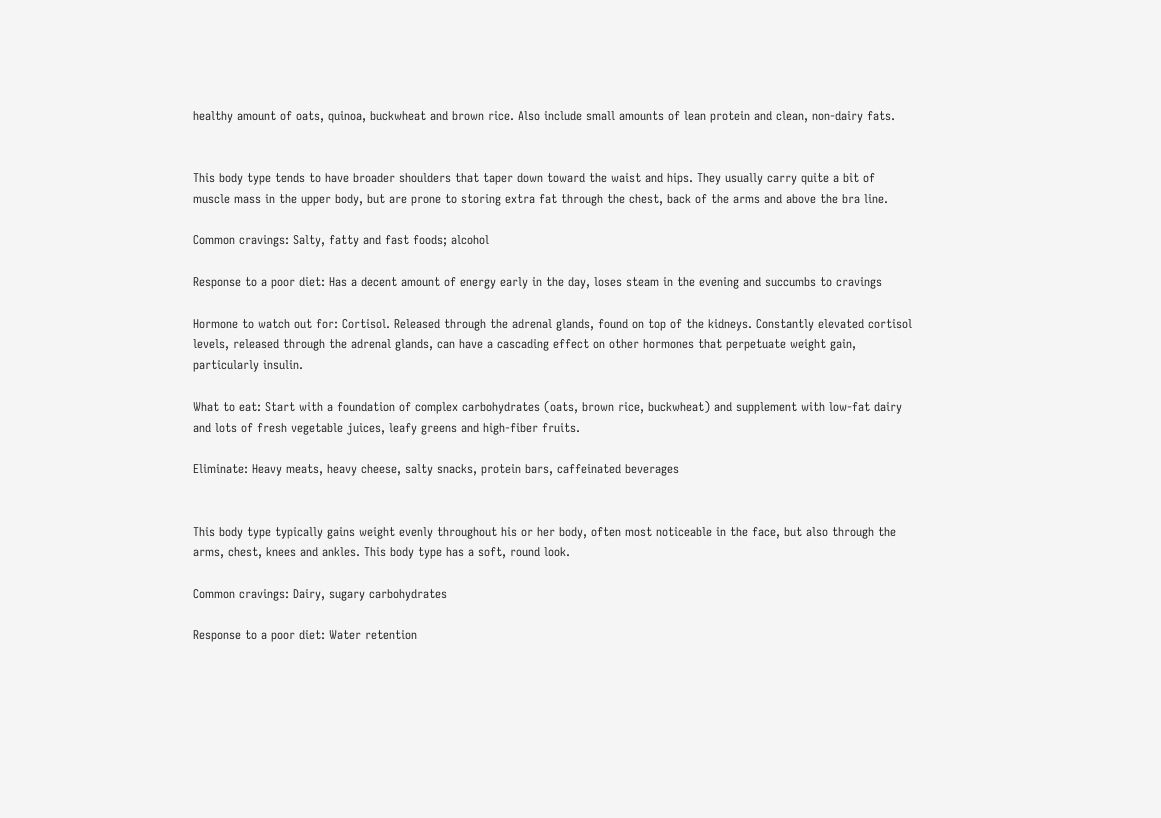healthy amount of oats, quinoa, buckwheat and brown rice. Also include small amounts of lean protein and clean, non-dairy fats.


This body type tends to have broader shoulders that taper down toward the waist and hips. They usually carry quite a bit of muscle mass in the upper body, but are prone to storing extra fat through the chest, back of the arms and above the bra line.

Common cravings: Salty, fatty and fast foods; alcohol

Response to a poor diet: Has a decent amount of energy early in the day, loses steam in the evening and succumbs to cravings

Hormone to watch out for: Cortisol. Released through the adrenal glands, found on top of the kidneys. Constantly elevated cortisol levels, released through the adrenal glands, can have a cascading effect on other hormones that perpetuate weight gain, particularly insulin.

What to eat: Start with a foundation of complex carbohydrates (oats, brown rice, buckwheat) and supplement with low-fat dairy and lots of fresh vegetable juices, leafy greens and high-fiber fruits.

Eliminate: Heavy meats, heavy cheese, salty snacks, protein bars, caffeinated beverages


This body type typically gains weight evenly throughout his or her body, often most noticeable in the face, but also through the arms, chest, knees and ankles. This body type has a soft, round look.

Common cravings: Dairy, sugary carbohydrates

Response to a poor diet: Water retention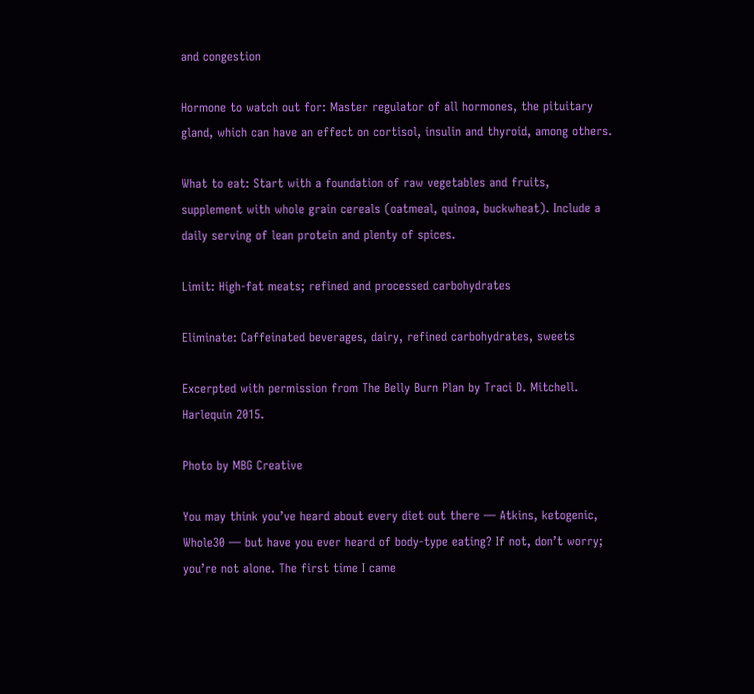and congestion

Hormone to watch out for: Master regulator of all hormones, the pituitary gland, which can have an effect on cortisol, insulin and thyroid, among others.

What to eat: Start with a foundation of raw vegetables and fruits, supplement with whole grain cereals (oatmeal, quinoa, buckwheat). Include a daily serving of lean protein and plenty of spices.

Limit: High-fat meats; refined and processed carbohydrates

Eliminate: Caffeinated beverages, dairy, refined carbohydrates, sweets

Excerpted with permission from The Belly Burn Plan by Traci D. Mitchell. Harlequin 2015.

Photo by MBG Creative

You may think you’ve heard about every diet out there — Atkins, ketogenic, Whole30 — but have you ever heard of body-type eating? If not, don’t worry; you’re not alone. The first time I came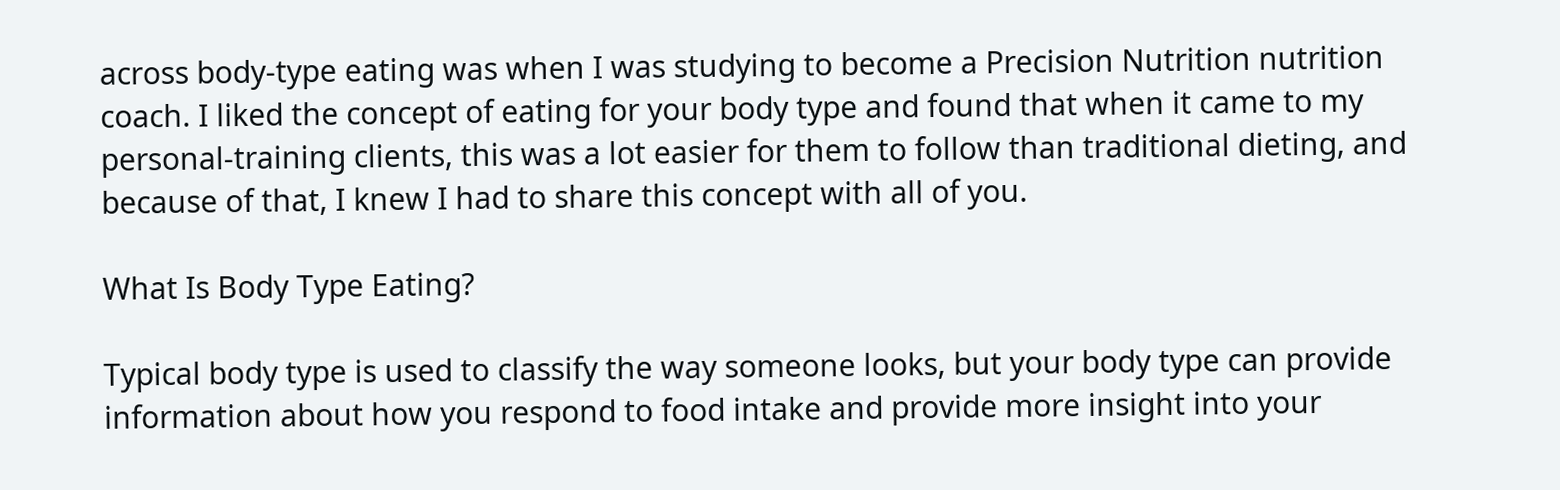across body-type eating was when I was studying to become a Precision Nutrition nutrition coach. I liked the concept of eating for your body type and found that when it came to my personal-training clients, this was a lot easier for them to follow than traditional dieting, and because of that, I knew I had to share this concept with all of you.

What Is Body Type Eating?

Typical body type is used to classify the way someone looks, but your body type can provide information about how you respond to food intake and provide more insight into your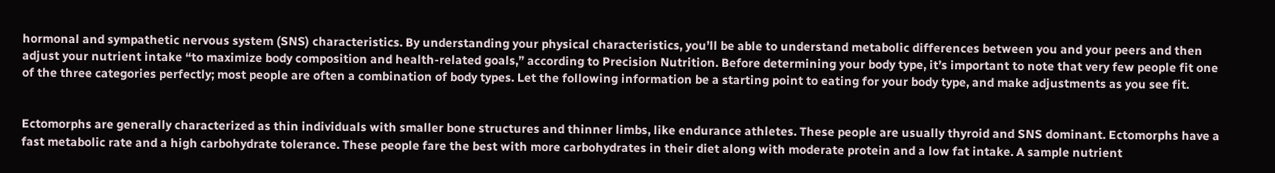hormonal and sympathetic nervous system (SNS) characteristics. By understanding your physical characteristics, you’ll be able to understand metabolic differences between you and your peers and then adjust your nutrient intake “to maximize body composition and health-related goals,” according to Precision Nutrition. Before determining your body type, it’s important to note that very few people fit one of the three categories perfectly; most people are often a combination of body types. Let the following information be a starting point to eating for your body type, and make adjustments as you see fit.


Ectomorphs are generally characterized as thin individuals with smaller bone structures and thinner limbs, like endurance athletes. These people are usually thyroid and SNS dominant. Ectomorphs have a fast metabolic rate and a high carbohydrate tolerance. These people fare the best with more carbohydrates in their diet along with moderate protein and a low fat intake. A sample nutrient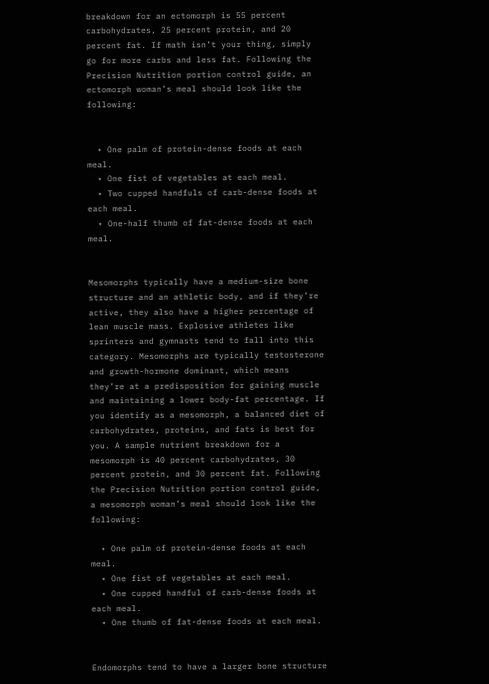breakdown for an ectomorph is 55 percent carbohydrates, 25 percent protein, and 20 percent fat. If math isn’t your thing, simply go for more carbs and less fat. Following the Precision Nutrition portion control guide, an ectomorph woman’s meal should look like the following:


  • One palm of protein-dense foods at each meal.
  • One fist of vegetables at each meal.
  • Two cupped handfuls of carb-dense foods at each meal.
  • One-half thumb of fat-dense foods at each meal.


Mesomorphs typically have a medium-size bone structure and an athletic body, and if they’re active, they also have a higher percentage of lean muscle mass. Explosive athletes like sprinters and gymnasts tend to fall into this category. Mesomorphs are typically testosterone and growth-hormone dominant, which means they’re at a predisposition for gaining muscle and maintaining a lower body-fat percentage. If you identify as a mesomorph, a balanced diet of carbohydrates, proteins, and fats is best for you. A sample nutrient breakdown for a mesomorph is 40 percent carbohydrates, 30 percent protein, and 30 percent fat. Following the Precision Nutrition portion control guide, a mesomorph woman’s meal should look like the following:

  • One palm of protein-dense foods at each meal.
  • One fist of vegetables at each meal.
  • One cupped handful of carb-dense foods at each meal.
  • One thumb of fat-dense foods at each meal.


Endomorphs tend to have a larger bone structure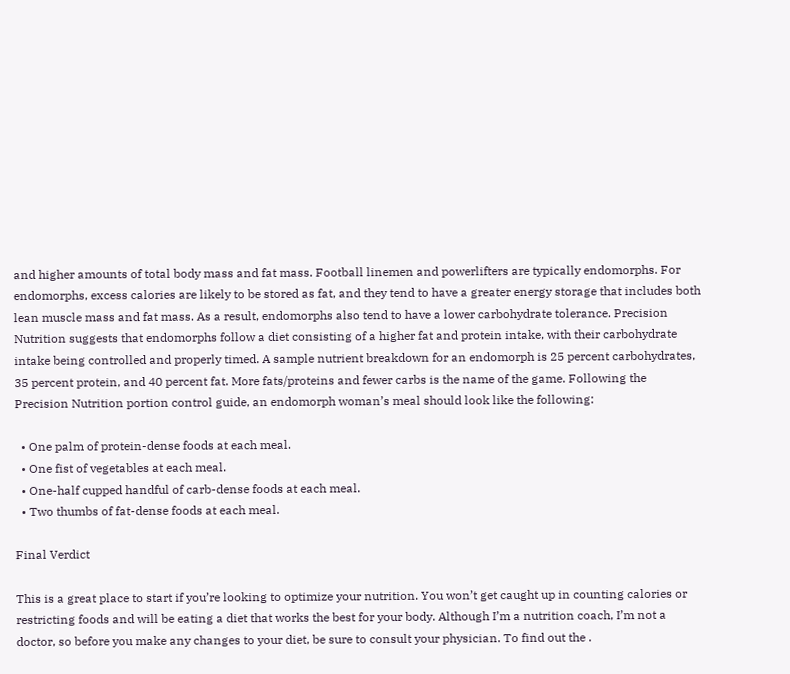and higher amounts of total body mass and fat mass. Football linemen and powerlifters are typically endomorphs. For endomorphs, excess calories are likely to be stored as fat, and they tend to have a greater energy storage that includes both lean muscle mass and fat mass. As a result, endomorphs also tend to have a lower carbohydrate tolerance. Precision Nutrition suggests that endomorphs follow a diet consisting of a higher fat and protein intake, with their carbohydrate intake being controlled and properly timed. A sample nutrient breakdown for an endomorph is 25 percent carbohydrates, 35 percent protein, and 40 percent fat. More fats/proteins and fewer carbs is the name of the game. Following the Precision Nutrition portion control guide, an endomorph woman’s meal should look like the following:

  • One palm of protein-dense foods at each meal.
  • One fist of vegetables at each meal.
  • One-half cupped handful of carb-dense foods at each meal.
  • Two thumbs of fat-dense foods at each meal.

Final Verdict

This is a great place to start if you’re looking to optimize your nutrition. You won’t get caught up in counting calories or restricting foods and will be eating a diet that works the best for your body. Although I’m a nutrition coach, I’m not a doctor, so before you make any changes to your diet, be sure to consult your physician. To find out the .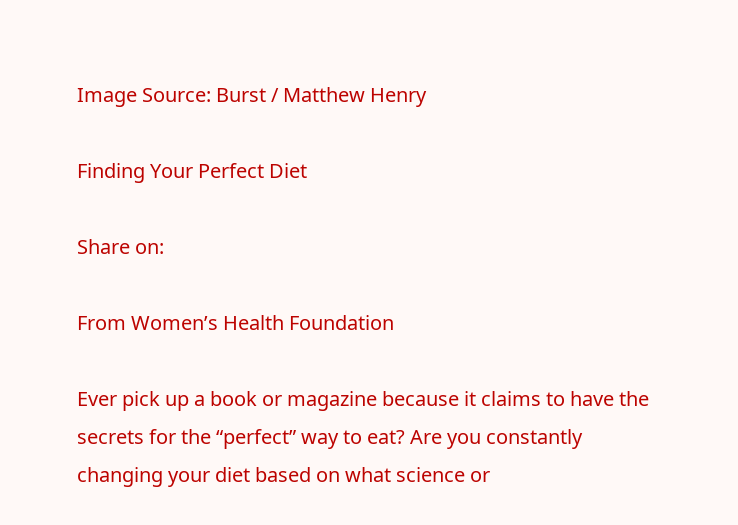Image Source: Burst / Matthew Henry

Finding Your Perfect Diet

Share on:

From Women’s Health Foundation

Ever pick up a book or magazine because it claims to have the secrets for the “perfect” way to eat? Are you constantly changing your diet based on what science or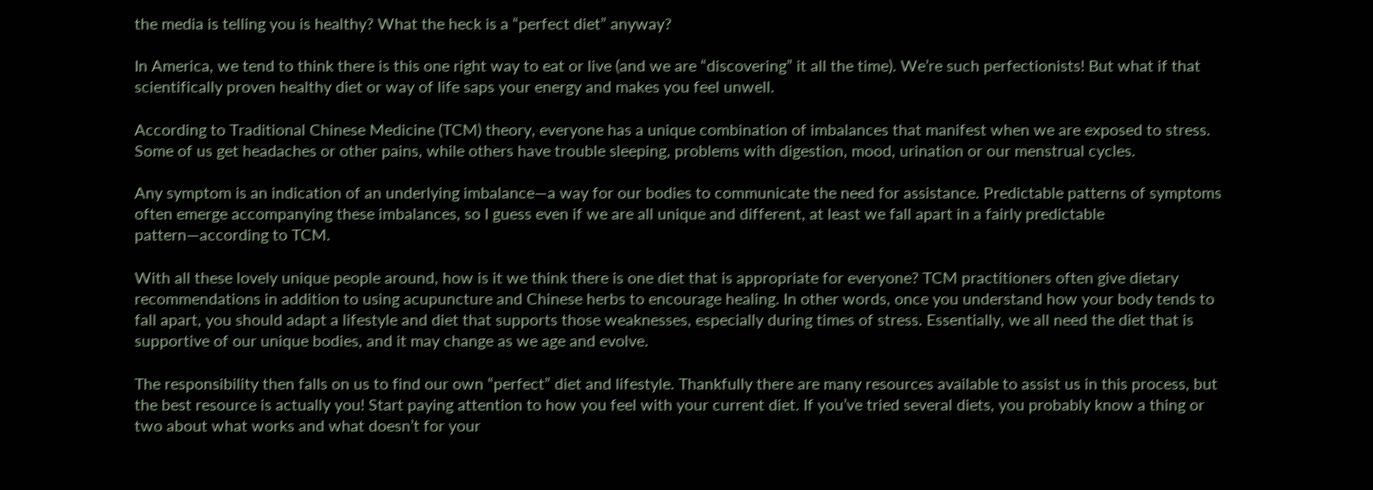the media is telling you is healthy? What the heck is a “perfect diet” anyway?

In America, we tend to think there is this one right way to eat or live (and we are “discovering” it all the time). We’re such perfectionists! But what if that scientifically proven healthy diet or way of life saps your energy and makes you feel unwell.

According to Traditional Chinese Medicine (TCM) theory, everyone has a unique combination of imbalances that manifest when we are exposed to stress. Some of us get headaches or other pains, while others have trouble sleeping, problems with digestion, mood, urination or our menstrual cycles.

Any symptom is an indication of an underlying imbalance—a way for our bodies to communicate the need for assistance. Predictable patterns of symptoms often emerge accompanying these imbalances, so I guess even if we are all unique and different, at least we fall apart in a fairly predictable pattern—according to TCM.

With all these lovely unique people around, how is it we think there is one diet that is appropriate for everyone? TCM practitioners often give dietary recommendations in addition to using acupuncture and Chinese herbs to encourage healing. In other words, once you understand how your body tends to fall apart, you should adapt a lifestyle and diet that supports those weaknesses, especially during times of stress. Essentially, we all need the diet that is supportive of our unique bodies, and it may change as we age and evolve.

The responsibility then falls on us to find our own “perfect” diet and lifestyle. Thankfully there are many resources available to assist us in this process, but the best resource is actually you! Start paying attention to how you feel with your current diet. If you’ve tried several diets, you probably know a thing or two about what works and what doesn’t for your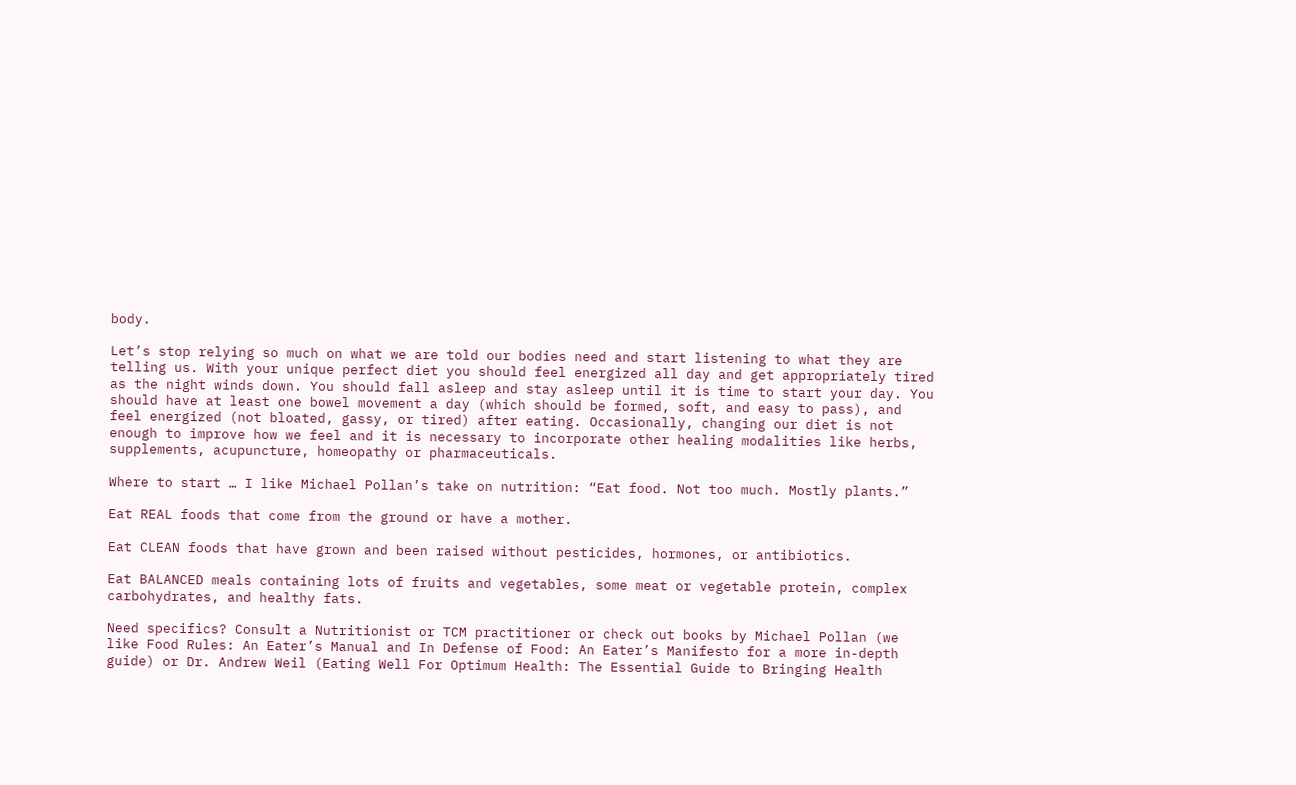body.

Let’s stop relying so much on what we are told our bodies need and start listening to what they are telling us. With your unique perfect diet you should feel energized all day and get appropriately tired as the night winds down. You should fall asleep and stay asleep until it is time to start your day. You should have at least one bowel movement a day (which should be formed, soft, and easy to pass), and feel energized (not bloated, gassy, or tired) after eating. Occasionally, changing our diet is not enough to improve how we feel and it is necessary to incorporate other healing modalities like herbs, supplements, acupuncture, homeopathy or pharmaceuticals.

Where to start … I like Michael Pollan’s take on nutrition: “Eat food. Not too much. Mostly plants.”

Eat REAL foods that come from the ground or have a mother.

Eat CLEAN foods that have grown and been raised without pesticides, hormones, or antibiotics.

Eat BALANCED meals containing lots of fruits and vegetables, some meat or vegetable protein, complex carbohydrates, and healthy fats.

Need specifics? Consult a Nutritionist or TCM practitioner or check out books by Michael Pollan (we like Food Rules: An Eater’s Manual and In Defense of Food: An Eater’s Manifesto for a more in-depth guide) or Dr. Andrew Weil (Eating Well For Optimum Health: The Essential Guide to Bringing Health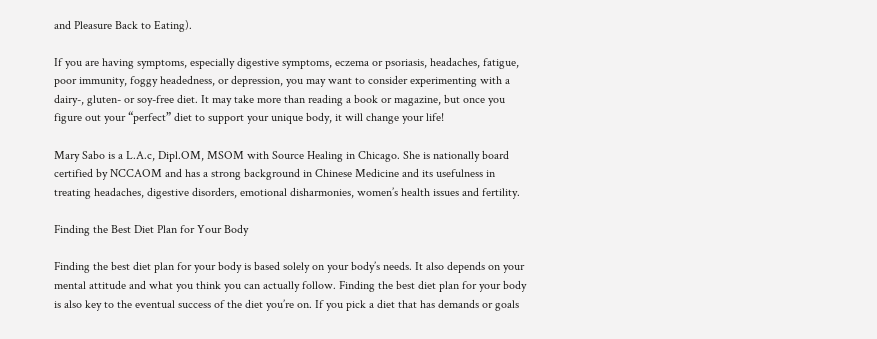and Pleasure Back to Eating).

If you are having symptoms, especially digestive symptoms, eczema or psoriasis, headaches, fatigue, poor immunity, foggy headedness, or depression, you may want to consider experimenting with a dairy-, gluten- or soy-free diet. It may take more than reading a book or magazine, but once you figure out your “perfect” diet to support your unique body, it will change your life!

Mary Sabo is a L.A.c, Dipl.OM, MSOM with Source Healing in Chicago. She is nationally board certified by NCCAOM and has a strong background in Chinese Medicine and its usefulness in treating headaches, digestive disorders, emotional disharmonies, women’s health issues and fertility.

Finding the Best Diet Plan for Your Body

Finding the best diet plan for your body is based solely on your body’s needs. It also depends on your mental attitude and what you think you can actually follow. Finding the best diet plan for your body is also key to the eventual success of the diet you’re on. If you pick a diet that has demands or goals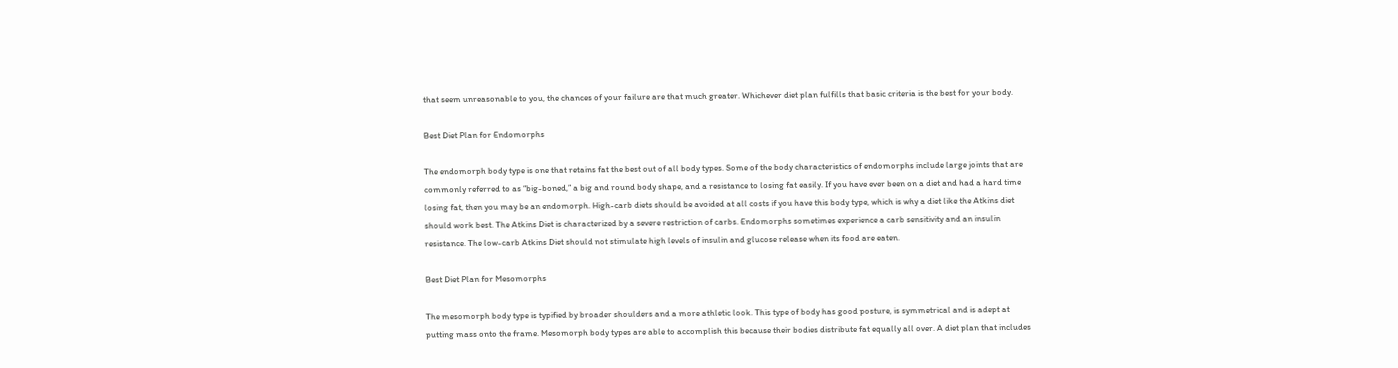that seem unreasonable to you, the chances of your failure are that much greater. Whichever diet plan fulfills that basic criteria is the best for your body.

Best Diet Plan for Endomorphs

The endomorph body type is one that retains fat the best out of all body types. Some of the body characteristics of endomorphs include large joints that are commonly referred to as “big-boned,” a big and round body shape, and a resistance to losing fat easily. If you have ever been on a diet and had a hard time losing fat, then you may be an endomorph. High-carb diets should be avoided at all costs if you have this body type, which is why a diet like the Atkins diet should work best. The Atkins Diet is characterized by a severe restriction of carbs. Endomorphs sometimes experience a carb sensitivity and an insulin resistance. The low-carb Atkins Diet should not stimulate high levels of insulin and glucose release when its food are eaten.

Best Diet Plan for Mesomorphs

The mesomorph body type is typified by broader shoulders and a more athletic look. This type of body has good posture, is symmetrical and is adept at putting mass onto the frame. Mesomorph body types are able to accomplish this because their bodies distribute fat equally all over. A diet plan that includes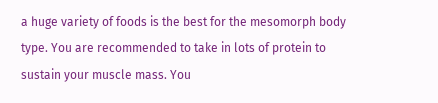a huge variety of foods is the best for the mesomorph body type. You are recommended to take in lots of protein to sustain your muscle mass. You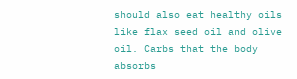should also eat healthy oils like flax seed oil and olive oil. Carbs that the body absorbs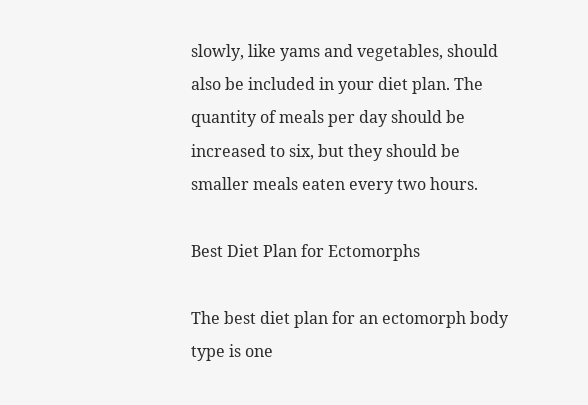slowly, like yams and vegetables, should also be included in your diet plan. The quantity of meals per day should be increased to six, but they should be smaller meals eaten every two hours.

Best Diet Plan for Ectomorphs

The best diet plan for an ectomorph body type is one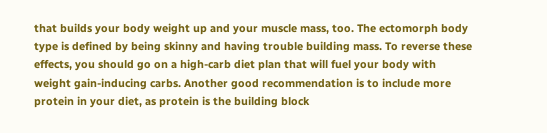that builds your body weight up and your muscle mass, too. The ectomorph body type is defined by being skinny and having trouble building mass. To reverse these effects, you should go on a high-carb diet plan that will fuel your body with weight gain-inducing carbs. Another good recommendation is to include more protein in your diet, as protein is the building block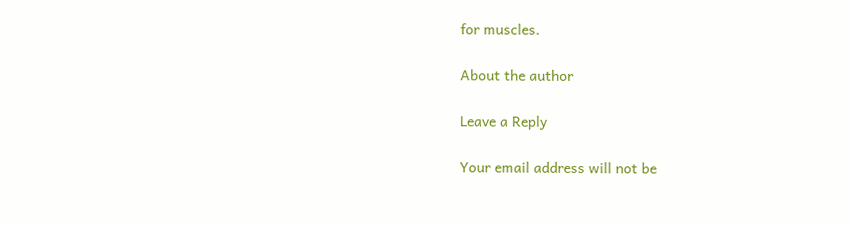for muscles.

About the author

Leave a Reply

Your email address will not be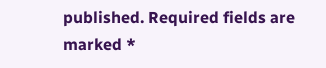published. Required fields are marked *